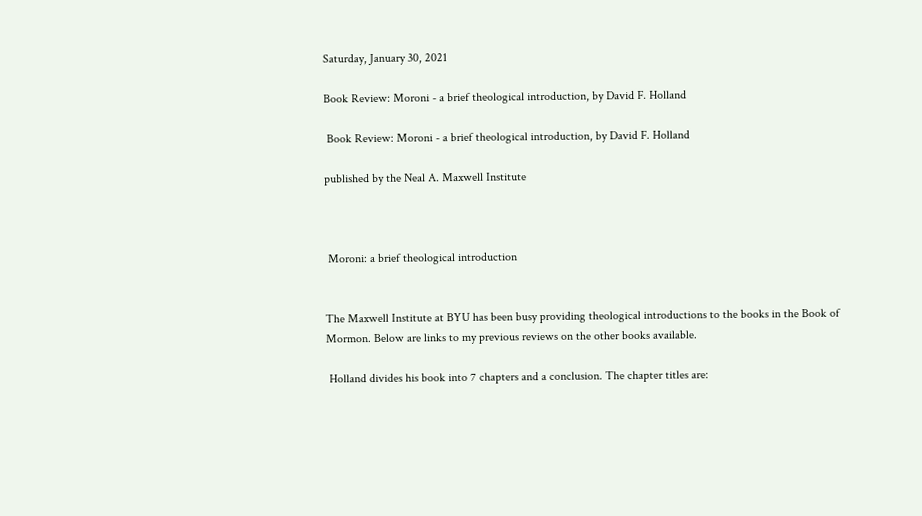Saturday, January 30, 2021

Book Review: Moroni - a brief theological introduction, by David F. Holland

 Book Review: Moroni - a brief theological introduction, by David F. Holland

published by the Neal A. Maxwell Institute



 Moroni: a brief theological introduction


The Maxwell Institute at BYU has been busy providing theological introductions to the books in the Book of Mormon. Below are links to my previous reviews on the other books available.

 Holland divides his book into 7 chapters and a conclusion. The chapter titles are: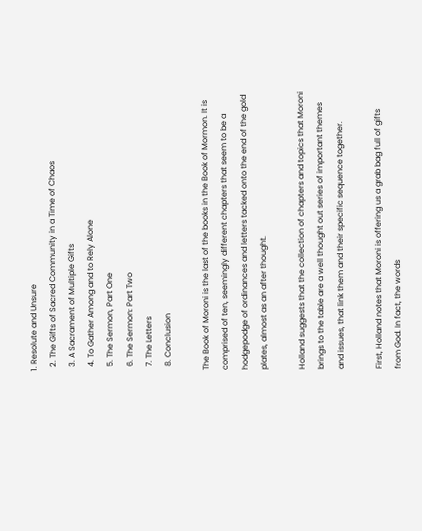1. Resolute and Unsure
  2. The Gifts of Sacred Community in a Time of Chaos
  3. A Sacrament of Multiple Gifts
  4. To Gather Among and to Rely Alone
  5. The Sermon, Part One
  6. The Sermon: Part Two
  7. The Letters
  8. Conclusion

The Book of Moroni is the last of the books in the Book of Mormon. It is comprised of ten, seemingly different chapters that seem to be a hodgepodge of ordinances and letters tacked onto the end of the gold plates, almost as an after thought.

Holland suggests that the collection of chapters and topics that Moroni brings to the table are a well thought out series of important themes and issues, that link them and their specific sequence together.

First, Holland notes that Moroni is offering us a grab bag full of gifts from God. In fact, the words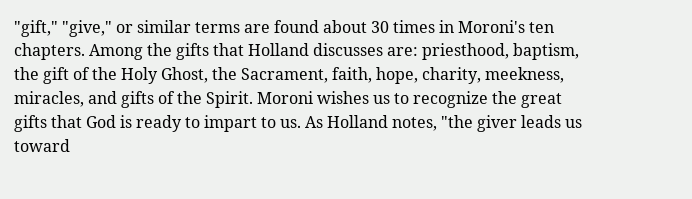"gift," "give," or similar terms are found about 30 times in Moroni's ten chapters. Among the gifts that Holland discusses are: priesthood, baptism, the gift of the Holy Ghost, the Sacrament, faith, hope, charity, meekness, miracles, and gifts of the Spirit. Moroni wishes us to recognize the great gifts that God is ready to impart to us. As Holland notes, "the giver leads us toward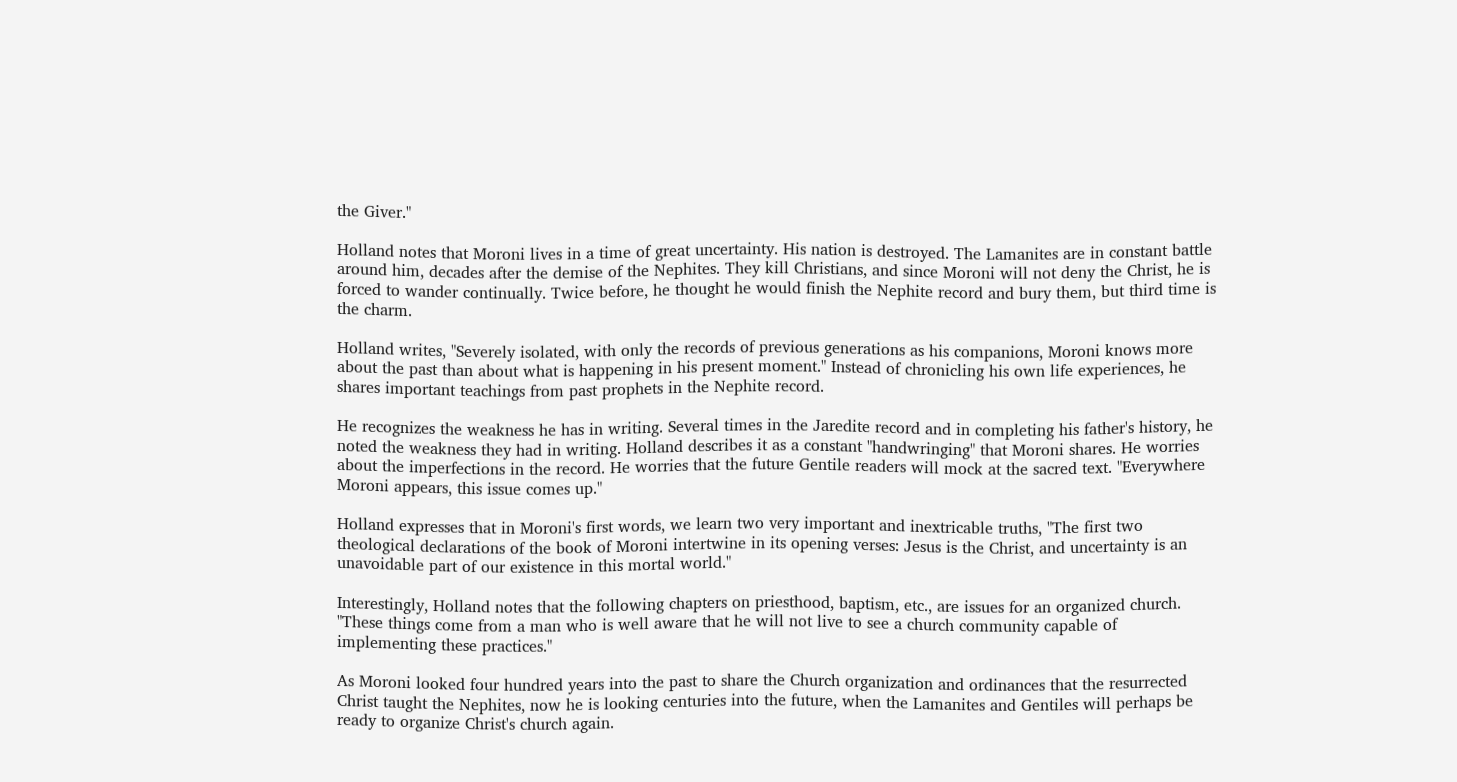the Giver."

Holland notes that Moroni lives in a time of great uncertainty. His nation is destroyed. The Lamanites are in constant battle around him, decades after the demise of the Nephites. They kill Christians, and since Moroni will not deny the Christ, he is forced to wander continually. Twice before, he thought he would finish the Nephite record and bury them, but third time is the charm.

Holland writes, "Severely isolated, with only the records of previous generations as his companions, Moroni knows more about the past than about what is happening in his present moment." Instead of chronicling his own life experiences, he shares important teachings from past prophets in the Nephite record.

He recognizes the weakness he has in writing. Several times in the Jaredite record and in completing his father's history, he noted the weakness they had in writing. Holland describes it as a constant "handwringing" that Moroni shares. He worries about the imperfections in the record. He worries that the future Gentile readers will mock at the sacred text. "Everywhere Moroni appears, this issue comes up."

Holland expresses that in Moroni's first words, we learn two very important and inextricable truths, "The first two theological declarations of the book of Moroni intertwine in its opening verses: Jesus is the Christ, and uncertainty is an unavoidable part of our existence in this mortal world."

Interestingly, Holland notes that the following chapters on priesthood, baptism, etc., are issues for an organized church. "These things come from a man who is well aware that he will not live to see a church community capable of implementing these practices."

As Moroni looked four hundred years into the past to share the Church organization and ordinances that the resurrected Christ taught the Nephites, now he is looking centuries into the future, when the Lamanites and Gentiles will perhaps be ready to organize Christ's church again.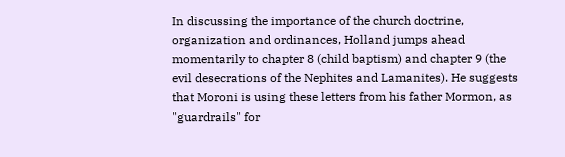In discussing the importance of the church doctrine, organization and ordinances, Holland jumps ahead momentarily to chapter 8 (child baptism) and chapter 9 (the evil desecrations of the Nephites and Lamanites). He suggests that Moroni is using these letters from his father Mormon, as "guardrails" for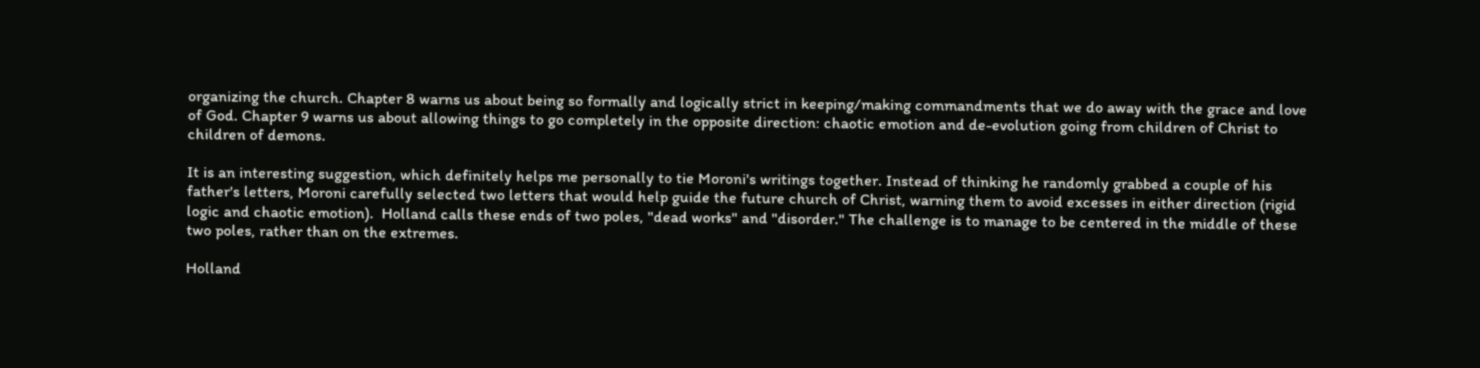organizing the church. Chapter 8 warns us about being so formally and logically strict in keeping/making commandments that we do away with the grace and love of God. Chapter 9 warns us about allowing things to go completely in the opposite direction: chaotic emotion and de-evolution going from children of Christ to children of demons.

It is an interesting suggestion, which definitely helps me personally to tie Moroni's writings together. Instead of thinking he randomly grabbed a couple of his father's letters, Moroni carefully selected two letters that would help guide the future church of Christ, warning them to avoid excesses in either direction (rigid logic and chaotic emotion).  Holland calls these ends of two poles, "dead works" and "disorder." The challenge is to manage to be centered in the middle of these two poles, rather than on the extremes.

Holland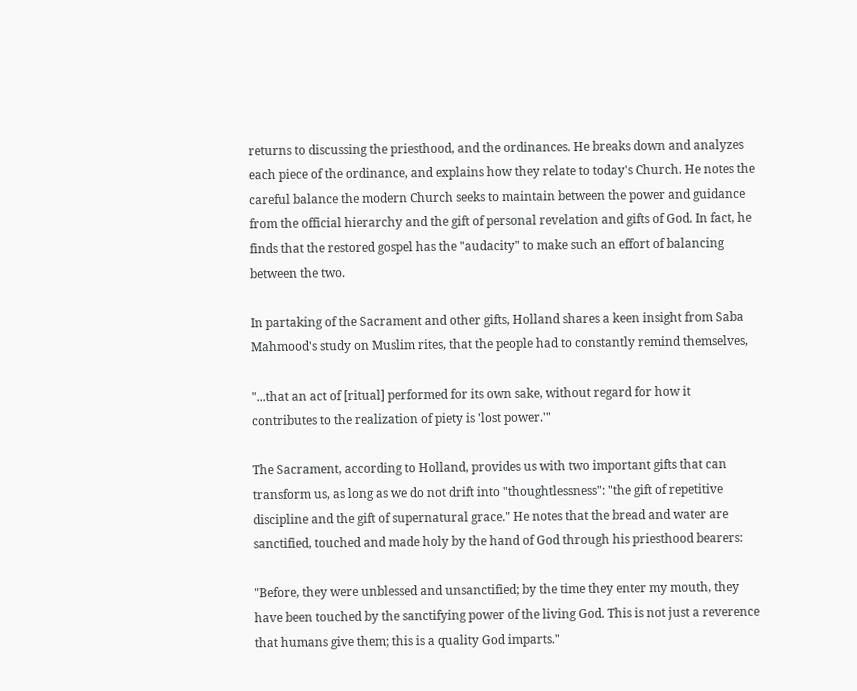returns to discussing the priesthood, and the ordinances. He breaks down and analyzes each piece of the ordinance, and explains how they relate to today's Church. He notes the careful balance the modern Church seeks to maintain between the power and guidance from the official hierarchy and the gift of personal revelation and gifts of God. In fact, he finds that the restored gospel has the "audacity" to make such an effort of balancing between the two.

In partaking of the Sacrament and other gifts, Holland shares a keen insight from Saba Mahmood's study on Muslim rites, that the people had to constantly remind themselves,

"...that an act of [ritual] performed for its own sake, without regard for how it contributes to the realization of piety is 'lost power.'"

The Sacrament, according to Holland, provides us with two important gifts that can transform us, as long as we do not drift into "thoughtlessness": "the gift of repetitive discipline and the gift of supernatural grace." He notes that the bread and water are sanctified, touched and made holy by the hand of God through his priesthood bearers:

"Before, they were unblessed and unsanctified; by the time they enter my mouth, they have been touched by the sanctifying power of the living God. This is not just a reverence that humans give them; this is a quality God imparts."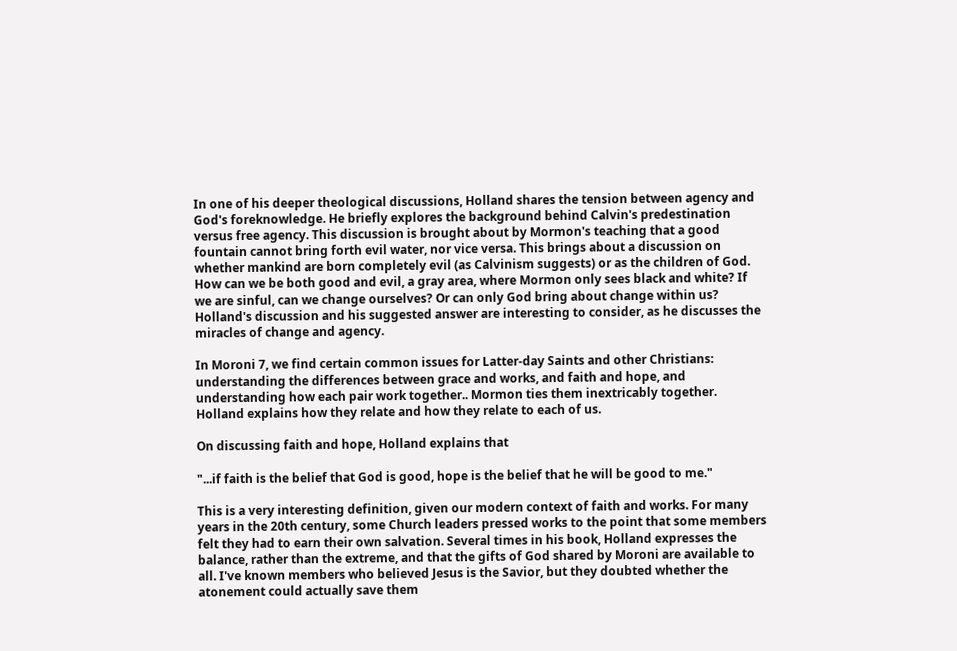In one of his deeper theological discussions, Holland shares the tension between agency and God's foreknowledge. He briefly explores the background behind Calvin's predestination versus free agency. This discussion is brought about by Mormon's teaching that a good fountain cannot bring forth evil water, nor vice versa. This brings about a discussion on whether mankind are born completely evil (as Calvinism suggests) or as the children of God. How can we be both good and evil, a gray area, where Mormon only sees black and white? If we are sinful, can we change ourselves? Or can only God bring about change within us? Holland's discussion and his suggested answer are interesting to consider, as he discusses the miracles of change and agency.

In Moroni 7, we find certain common issues for Latter-day Saints and other Christians: understanding the differences between grace and works, and faith and hope, and understanding how each pair work together.. Mormon ties them inextricably together. Holland explains how they relate and how they relate to each of us.

On discussing faith and hope, Holland explains that

"...if faith is the belief that God is good, hope is the belief that he will be good to me."

This is a very interesting definition, given our modern context of faith and works. For many years in the 20th century, some Church leaders pressed works to the point that some members felt they had to earn their own salvation. Several times in his book, Holland expresses the balance, rather than the extreme, and that the gifts of God shared by Moroni are available to all. I've known members who believed Jesus is the Savior, but they doubted whether the atonement could actually save them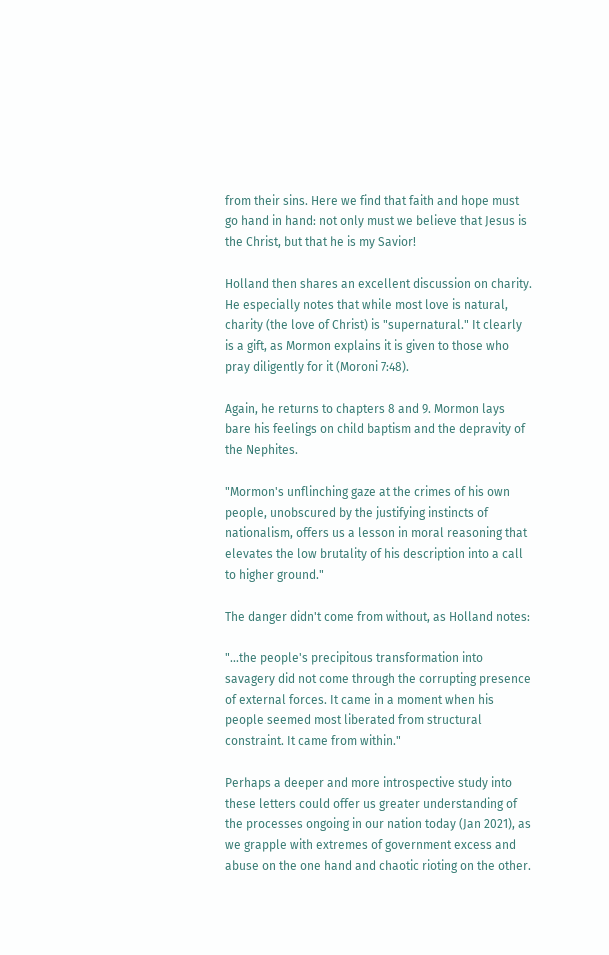from their sins. Here we find that faith and hope must go hand in hand: not only must we believe that Jesus is the Christ, but that he is my Savior!

Holland then shares an excellent discussion on charity. He especially notes that while most love is natural, charity (the love of Christ) is "supernatural." It clearly is a gift, as Mormon explains it is given to those who pray diligently for it (Moroni 7:48).

Again, he returns to chapters 8 and 9. Mormon lays bare his feelings on child baptism and the depravity of the Nephites.

"Mormon's unflinching gaze at the crimes of his own people, unobscured by the justifying instincts of nationalism, offers us a lesson in moral reasoning that elevates the low brutality of his description into a call to higher ground."

The danger didn't come from without, as Holland notes:

"...the people's precipitous transformation into savagery did not come through the corrupting presence of external forces. It came in a moment when his people seemed most liberated from structural constraint. It came from within."

Perhaps a deeper and more introspective study into these letters could offer us greater understanding of the processes ongoing in our nation today (Jan 2021), as we grapple with extremes of government excess and abuse on the one hand and chaotic rioting on the other.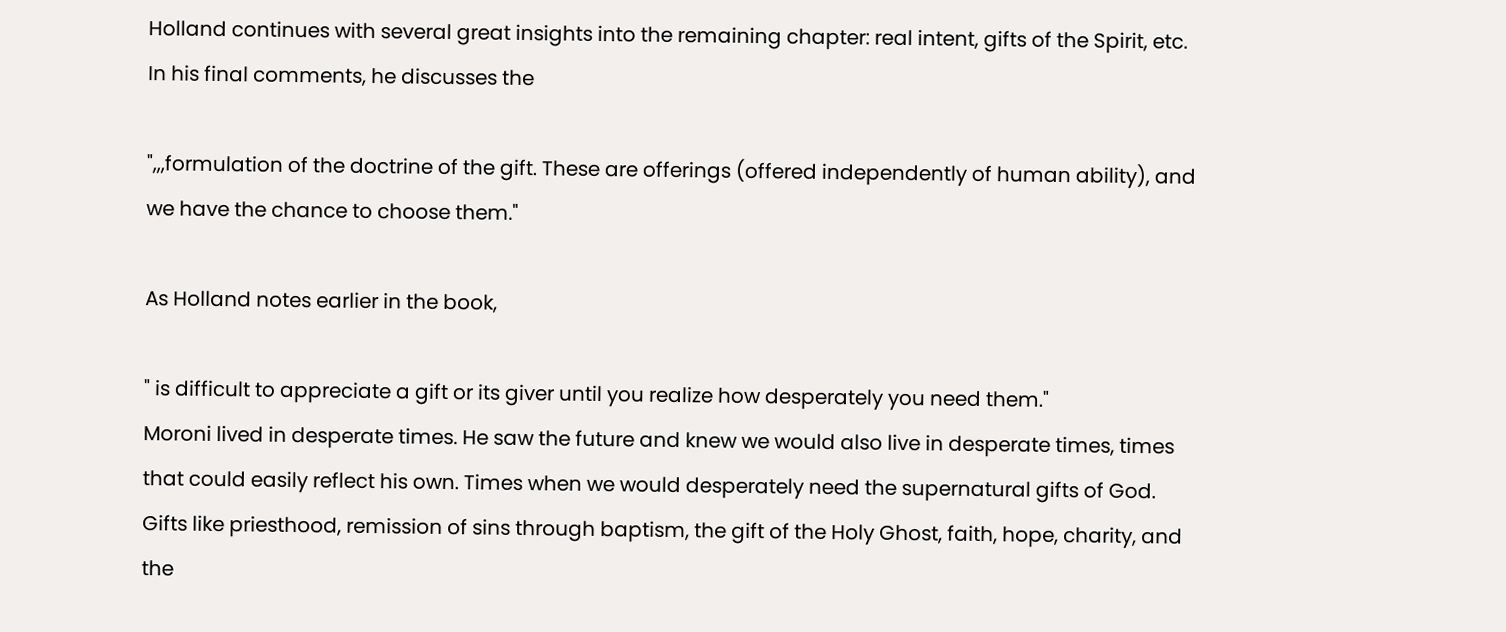Holland continues with several great insights into the remaining chapter: real intent, gifts of the Spirit, etc. In his final comments, he discusses the

",,,formulation of the doctrine of the gift. These are offerings (offered independently of human ability), and we have the chance to choose them."

As Holland notes earlier in the book,

" is difficult to appreciate a gift or its giver until you realize how desperately you need them."
Moroni lived in desperate times. He saw the future and knew we would also live in desperate times, times that could easily reflect his own. Times when we would desperately need the supernatural gifts of God. Gifts like priesthood, remission of sins through baptism, the gift of the Holy Ghost, faith, hope, charity, and the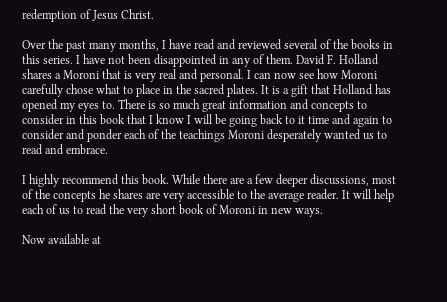redemption of Jesus Christ.

Over the past many months, I have read and reviewed several of the books in this series. I have not been disappointed in any of them. David F. Holland shares a Moroni that is very real and personal. I can now see how Moroni carefully chose what to place in the sacred plates. It is a gift that Holland has opened my eyes to. There is so much great information and concepts to consider in this book that I know I will be going back to it time and again to consider and ponder each of the teachings Moroni desperately wanted us to read and embrace.

I highly recommend this book. While there are a few deeper discussions, most of the concepts he shares are very accessible to the average reader. It will help each of us to read the very short book of Moroni in new ways.

Now available at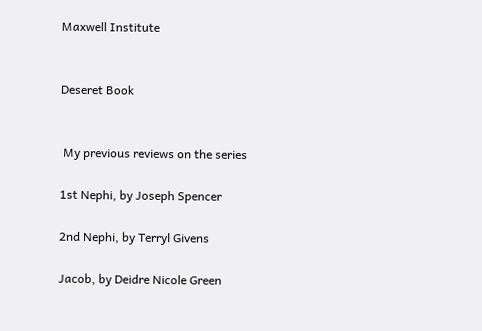Maxwell Institute


Deseret Book


 My previous reviews on the series

1st Nephi, by Joseph Spencer

2nd Nephi, by Terryl Givens

Jacob, by Deidre Nicole Green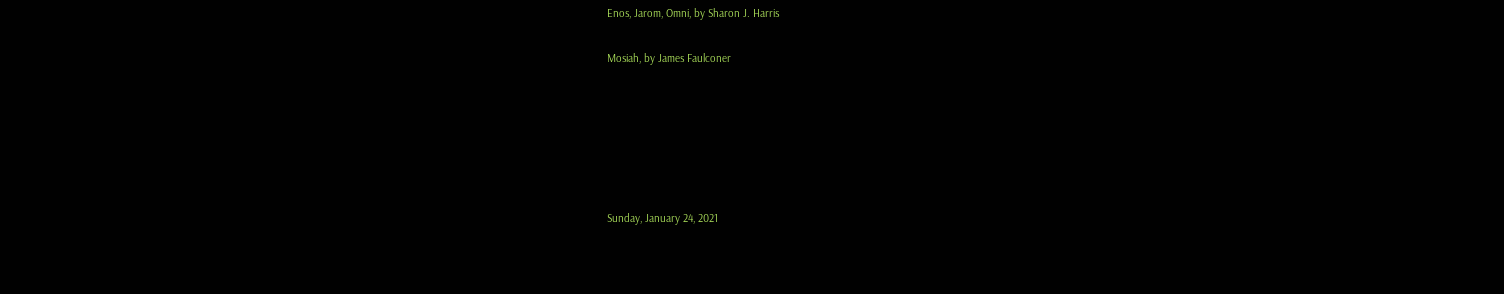Enos, Jarom, Omni, by Sharon J. Harris

Mosiah, by James Faulconer






Sunday, January 24, 2021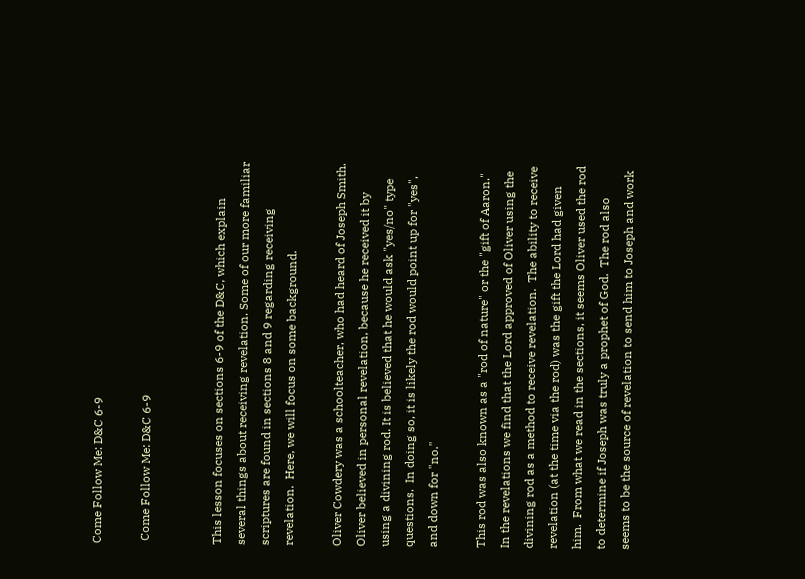Come Follow Me: D&C 6-9

 Come Follow Me: D&C 6-9


This lesson focuses on sections 6-9 of the D&C, which explain several things about receiving revelation. Some of our more familiar scriptures are found in sections 8 and 9 regarding receiving revelation.  Here, we will focus on some background.

Oliver Cowdery was a schoolteacher, who had heard of Joseph Smith.  Oliver believed in personal revelation, because he received it by using a divining rod. It is believed that he would ask "yes/no" type questions.  In doing so, it is likely the rod would point up for "yes", and down for "no."

This rod was also known as a "rod of nature" or the "gift of Aaron."  In the revelations we find that the Lord approved of Oliver using the divining rod as a method to receive revelation.  The ability to receive revelation (at the time via the rod) was the gift the Lord had given him.  From what we read in the sections, it seems Oliver used the rod to determine if Joseph was truly a prophet of God.  The rod also seems to be the source of revelation to send him to Joseph and work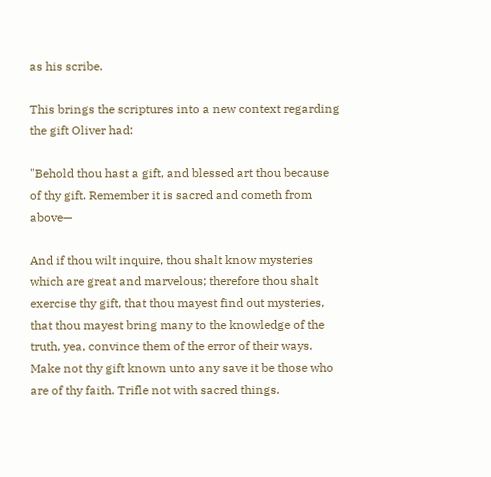as his scribe.

This brings the scriptures into a new context regarding the gift Oliver had:

"Behold thou hast a gift, and blessed art thou because of thy gift. Remember it is sacred and cometh from above—

And if thou wilt inquire, thou shalt know mysteries which are great and marvelous; therefore thou shalt exercise thy gift, that thou mayest find out mysteries, that thou mayest bring many to the knowledge of the truth, yea, convince them of the error of their ways.
Make not thy gift known unto any save it be those who are of thy faith. Trifle not with sacred things.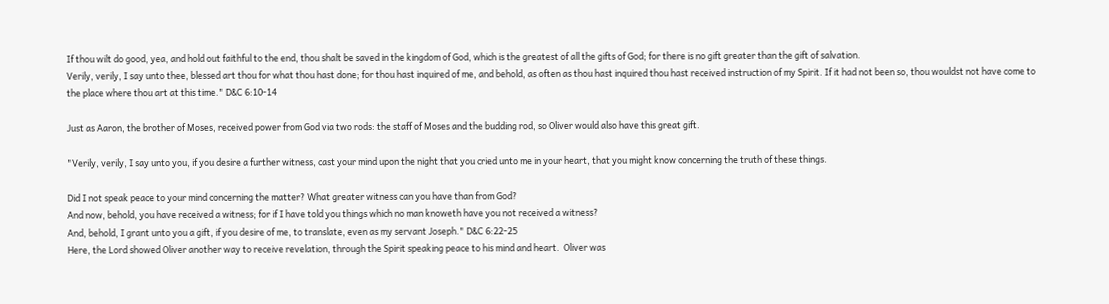If thou wilt do good, yea, and hold out faithful to the end, thou shalt be saved in the kingdom of God, which is the greatest of all the gifts of God; for there is no gift greater than the gift of salvation.
Verily, verily, I say unto thee, blessed art thou for what thou hast done; for thou hast inquired of me, and behold, as often as thou hast inquired thou hast received instruction of my Spirit. If it had not been so, thou wouldst not have come to the place where thou art at this time." D&C 6:10-14

Just as Aaron, the brother of Moses, received power from God via two rods: the staff of Moses and the budding rod, so Oliver would also have this great gift.

"Verily, verily, I say unto you, if you desire a further witness, cast your mind upon the night that you cried unto me in your heart, that you might know concerning the truth of these things.

Did I not speak peace to your mind concerning the matter? What greater witness can you have than from God?
And now, behold, you have received a witness; for if I have told you things which no man knoweth have you not received a witness?
And, behold, I grant unto you a gift, if you desire of me, to translate, even as my servant Joseph." D&C 6:22-25
Here, the Lord showed Oliver another way to receive revelation, through the Spirit speaking peace to his mind and heart.  Oliver was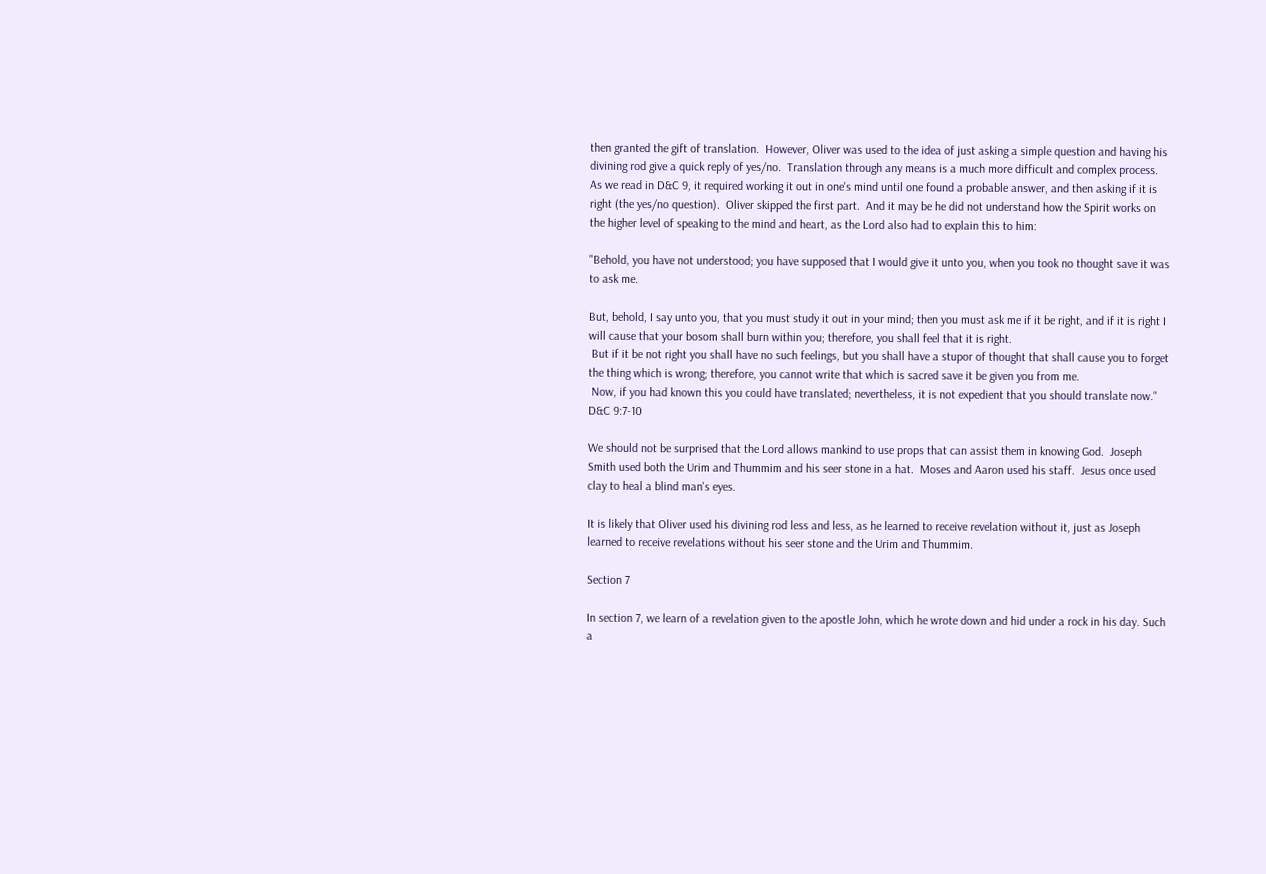then granted the gift of translation.  However, Oliver was used to the idea of just asking a simple question and having his divining rod give a quick reply of yes/no.  Translation through any means is a much more difficult and complex process.  As we read in D&C 9, it required working it out in one's mind until one found a probable answer, and then asking if it is right (the yes/no question).  Oliver skipped the first part.  And it may be he did not understand how the Spirit works on the higher level of speaking to the mind and heart, as the Lord also had to explain this to him:

"Behold, you have not understood; you have supposed that I would give it unto you, when you took no thought save it was to ask me.

But, behold, I say unto you, that you must study it out in your mind; then you must ask me if it be right, and if it is right I will cause that your bosom shall burn within you; therefore, you shall feel that it is right.
 But if it be not right you shall have no such feelings, but you shall have a stupor of thought that shall cause you to forget the thing which is wrong; therefore, you cannot write that which is sacred save it be given you from me.
 Now, if you had known this you could have translated; nevertheless, it is not expedient that you should translate now." D&C 9:7-10

We should not be surprised that the Lord allows mankind to use props that can assist them in knowing God.  Joseph Smith used both the Urim and Thummim and his seer stone in a hat.  Moses and Aaron used his staff.  Jesus once used clay to heal a blind man's eyes.

It is likely that Oliver used his divining rod less and less, as he learned to receive revelation without it, just as Joseph learned to receive revelations without his seer stone and the Urim and Thummim.

Section 7

In section 7, we learn of a revelation given to the apostle John, which he wrote down and hid under a rock in his day. Such a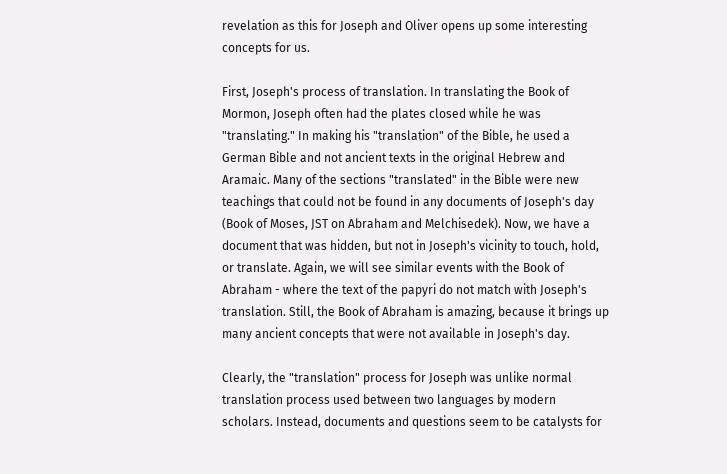revelation as this for Joseph and Oliver opens up some interesting concepts for us.

First, Joseph's process of translation. In translating the Book of Mormon, Joseph often had the plates closed while he was "translating." In making his "translation" of the Bible, he used a German Bible and not ancient texts in the original Hebrew and Aramaic. Many of the sections "translated" in the Bible were new teachings that could not be found in any documents of Joseph's day (Book of Moses, JST on Abraham and Melchisedek). Now, we have a document that was hidden, but not in Joseph's vicinity to touch, hold, or translate. Again, we will see similar events with the Book of Abraham - where the text of the papyri do not match with Joseph's translation. Still, the Book of Abraham is amazing, because it brings up many ancient concepts that were not available in Joseph's day.

Clearly, the "translation" process for Joseph was unlike normal translation process used between two languages by modern scholars. Instead, documents and questions seem to be catalysts for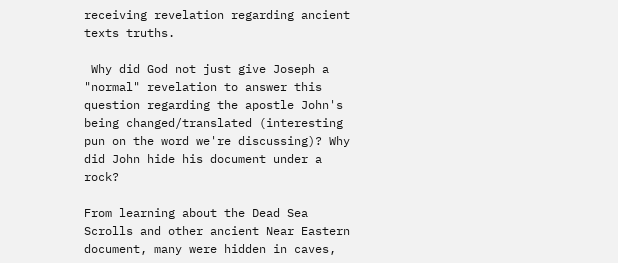receiving revelation regarding ancient texts truths.

 Why did God not just give Joseph a "normal" revelation to answer this question regarding the apostle John's being changed/translated (interesting pun on the word we're discussing)? Why did John hide his document under a rock?

From learning about the Dead Sea Scrolls and other ancient Near Eastern document, many were hidden in caves,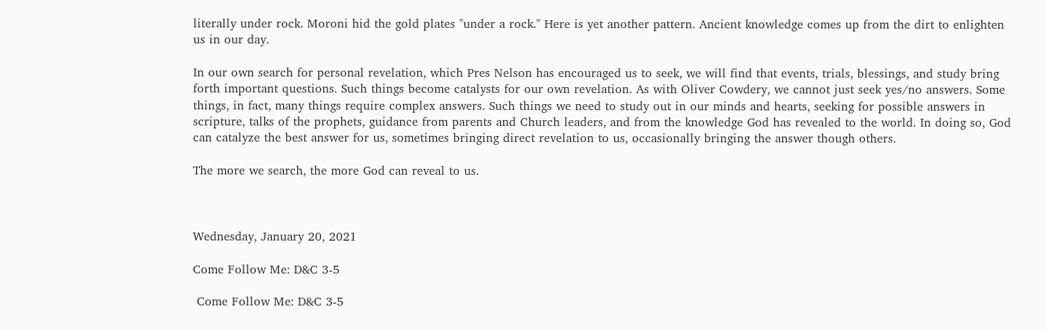literally under rock. Moroni hid the gold plates "under a rock." Here is yet another pattern. Ancient knowledge comes up from the dirt to enlighten us in our day.

In our own search for personal revelation, which Pres Nelson has encouraged us to seek, we will find that events, trials, blessings, and study bring forth important questions. Such things become catalysts for our own revelation. As with Oliver Cowdery, we cannot just seek yes/no answers. Some things, in fact, many things require complex answers. Such things we need to study out in our minds and hearts, seeking for possible answers in scripture, talks of the prophets, guidance from parents and Church leaders, and from the knowledge God has revealed to the world. In doing so, God can catalyze the best answer for us, sometimes bringing direct revelation to us, occasionally bringing the answer though others.

The more we search, the more God can reveal to us.



Wednesday, January 20, 2021

Come Follow Me: D&C 3-5

 Come Follow Me: D&C 3-5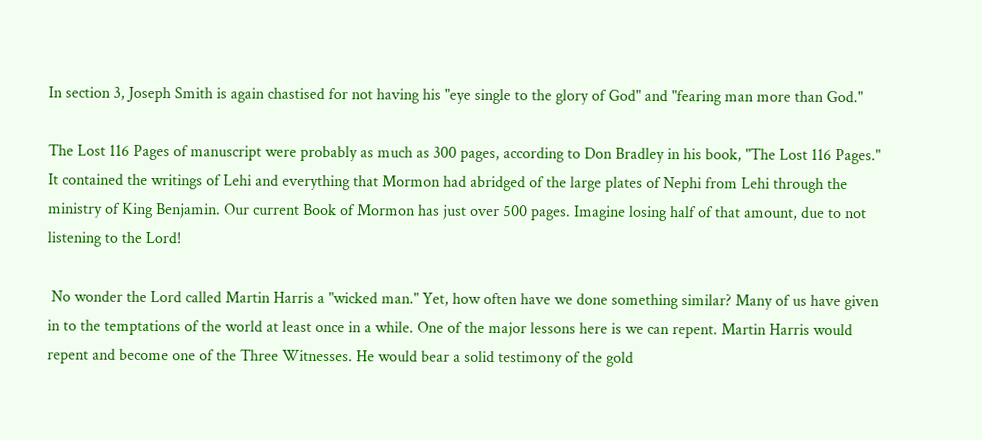In section 3, Joseph Smith is again chastised for not having his "eye single to the glory of God" and "fearing man more than God."

The Lost 116 Pages of manuscript were probably as much as 300 pages, according to Don Bradley in his book, "The Lost 116 Pages." It contained the writings of Lehi and everything that Mormon had abridged of the large plates of Nephi from Lehi through the ministry of King Benjamin. Our current Book of Mormon has just over 500 pages. Imagine losing half of that amount, due to not listening to the Lord!

 No wonder the Lord called Martin Harris a "wicked man." Yet, how often have we done something similar? Many of us have given in to the temptations of the world at least once in a while. One of the major lessons here is we can repent. Martin Harris would repent and become one of the Three Witnesses. He would bear a solid testimony of the gold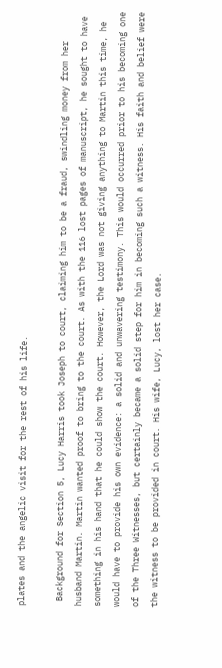plates and the angelic visit for the rest of his life.

 Background for Section 5, Lucy Harris took Joseph to court, claiming him to be a fraud, swindling money from her husband Martin. Martin wanted proof to bring to the court. As with the 116 lost pages of manuscript, he sought to have something in his hand that he could show the court. However, the Lord was not giving anything to Martin this time, he would have to provide his own evidence: a solid and unwavering testimony. This would occurred prior to his becoming one of the Three Witnesses, but certainly became a solid step for him in becoming such a witness. His faith and belief were the witness to be provided in court. His wife, Lucy, lost her case.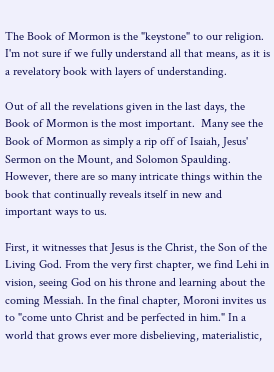The Book of Mormon is the "keystone" to our religion. I'm not sure if we fully understand all that means, as it is a revelatory book with layers of understanding.

Out of all the revelations given in the last days, the Book of Mormon is the most important.  Many see the Book of Mormon as simply a rip off of Isaiah, Jesus' Sermon on the Mount, and Solomon Spaulding.  However, there are so many intricate things within the book that continually reveals itself in new and important ways to us.

First, it witnesses that Jesus is the Christ, the Son of the Living God. From the very first chapter, we find Lehi in vision, seeing God on his throne and learning about the coming Messiah. In the final chapter, Moroni invites us to "come unto Christ and be perfected in him." In a world that grows ever more disbelieving, materialistic,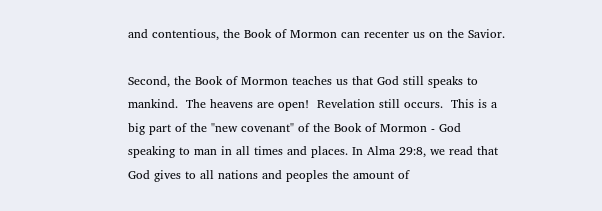and contentious, the Book of Mormon can recenter us on the Savior.

Second, the Book of Mormon teaches us that God still speaks to mankind.  The heavens are open!  Revelation still occurs.  This is a big part of the "new covenant" of the Book of Mormon - God speaking to man in all times and places. In Alma 29:8, we read that God gives to all nations and peoples the amount of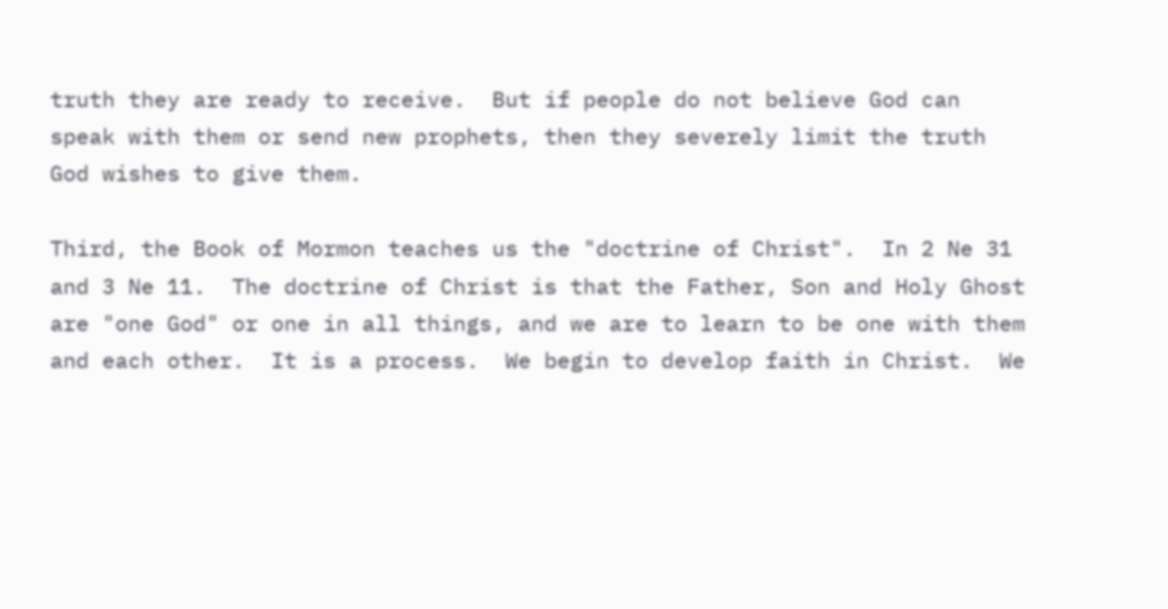truth they are ready to receive.  But if people do not believe God can speak with them or send new prophets, then they severely limit the truth God wishes to give them.

Third, the Book of Mormon teaches us the "doctrine of Christ".  In 2 Ne 31 and 3 Ne 11.  The doctrine of Christ is that the Father, Son and Holy Ghost are "one God" or one in all things, and we are to learn to be one with them and each other.  It is a process.  We begin to develop faith in Christ.  We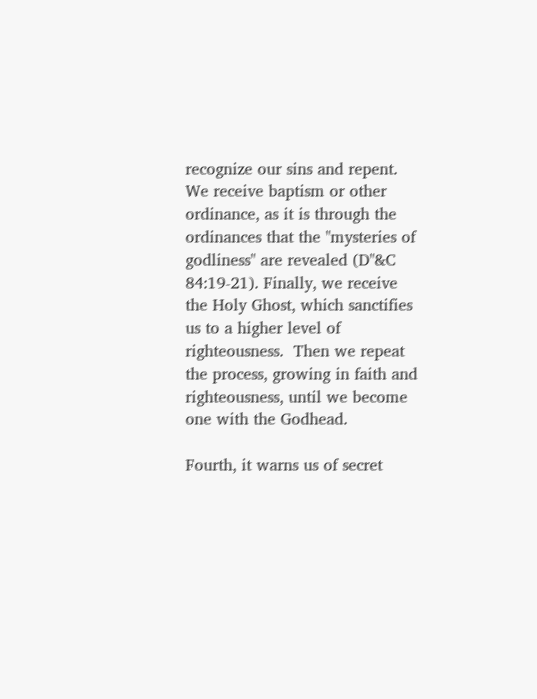recognize our sins and repent.  We receive baptism or other ordinance, as it is through the ordinances that the "mysteries of  godliness" are revealed (D"&C 84:19-21). Finally, we receive the Holy Ghost, which sanctifies us to a higher level of righteousness.  Then we repeat the process, growing in faith and righteousness, until we become one with the Godhead.

Fourth, it warns us of secret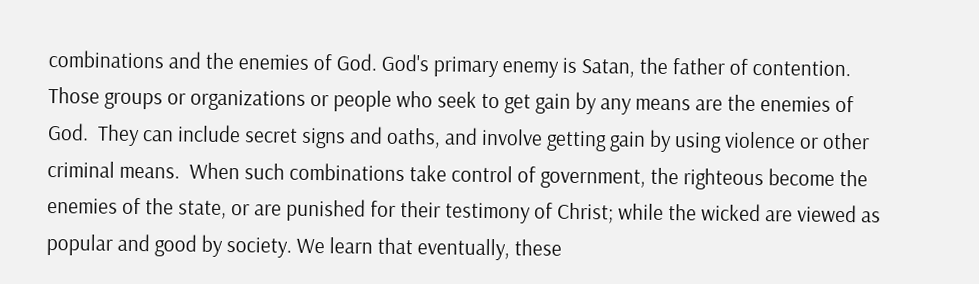combinations and the enemies of God. God's primary enemy is Satan, the father of contention. Those groups or organizations or people who seek to get gain by any means are the enemies of God.  They can include secret signs and oaths, and involve getting gain by using violence or other criminal means.  When such combinations take control of government, the righteous become the enemies of the state, or are punished for their testimony of Christ; while the wicked are viewed as popular and good by society. We learn that eventually, these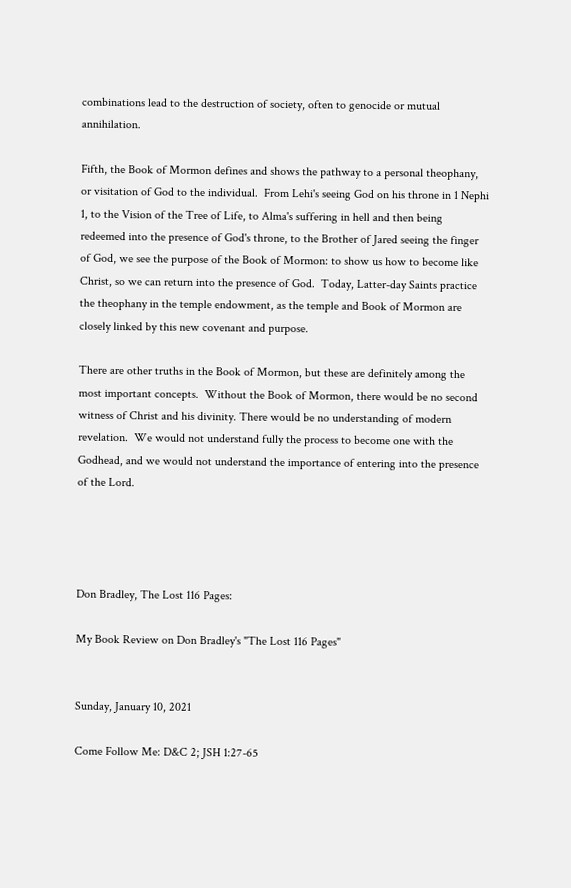combinations lead to the destruction of society, often to genocide or mutual annihilation.

Fifth, the Book of Mormon defines and shows the pathway to a personal theophany, or visitation of God to the individual.  From Lehi's seeing God on his throne in 1 Nephi 1, to the Vision of the Tree of Life, to Alma's suffering in hell and then being redeemed into the presence of God's throne, to the Brother of Jared seeing the finger of God, we see the purpose of the Book of Mormon: to show us how to become like Christ, so we can return into the presence of God.  Today, Latter-day Saints practice the theophany in the temple endowment, as the temple and Book of Mormon are closely linked by this new covenant and purpose.

There are other truths in the Book of Mormon, but these are definitely among the most important concepts.  Without the Book of Mormon, there would be no second witness of Christ and his divinity. There would be no understanding of modern revelation.  We would not understand fully the process to become one with the Godhead, and we would not understand the importance of entering into the presence of the Lord.




Don Bradley, The Lost 116 Pages:

My Book Review on Don Bradley's "The Lost 116 Pages"


Sunday, January 10, 2021

Come Follow Me: D&C 2; JSH 1:27-65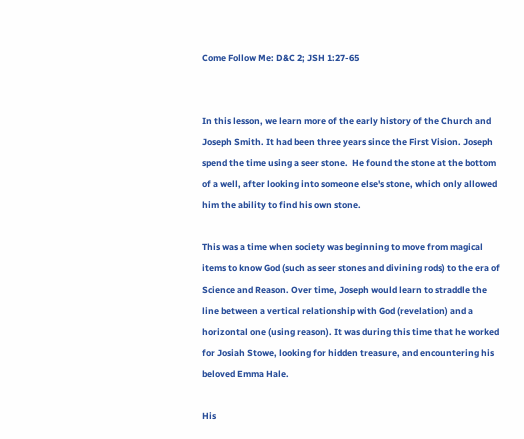Come Follow Me: D&C 2; JSH 1:27-65


In this lesson, we learn more of the early history of the Church and Joseph Smith. It had been three years since the First Vision. Joseph spend the time using a seer stone.  He found the stone at the bottom of a well, after looking into someone else's stone, which only allowed him the ability to find his own stone.

This was a time when society was beginning to move from magical items to know God (such as seer stones and divining rods) to the era of Science and Reason. Over time, Joseph would learn to straddle the line between a vertical relationship with God (revelation) and a horizontal one (using reason). It was during this time that he worked for Josiah Stowe, looking for hidden treasure, and encountering his beloved Emma Hale.

His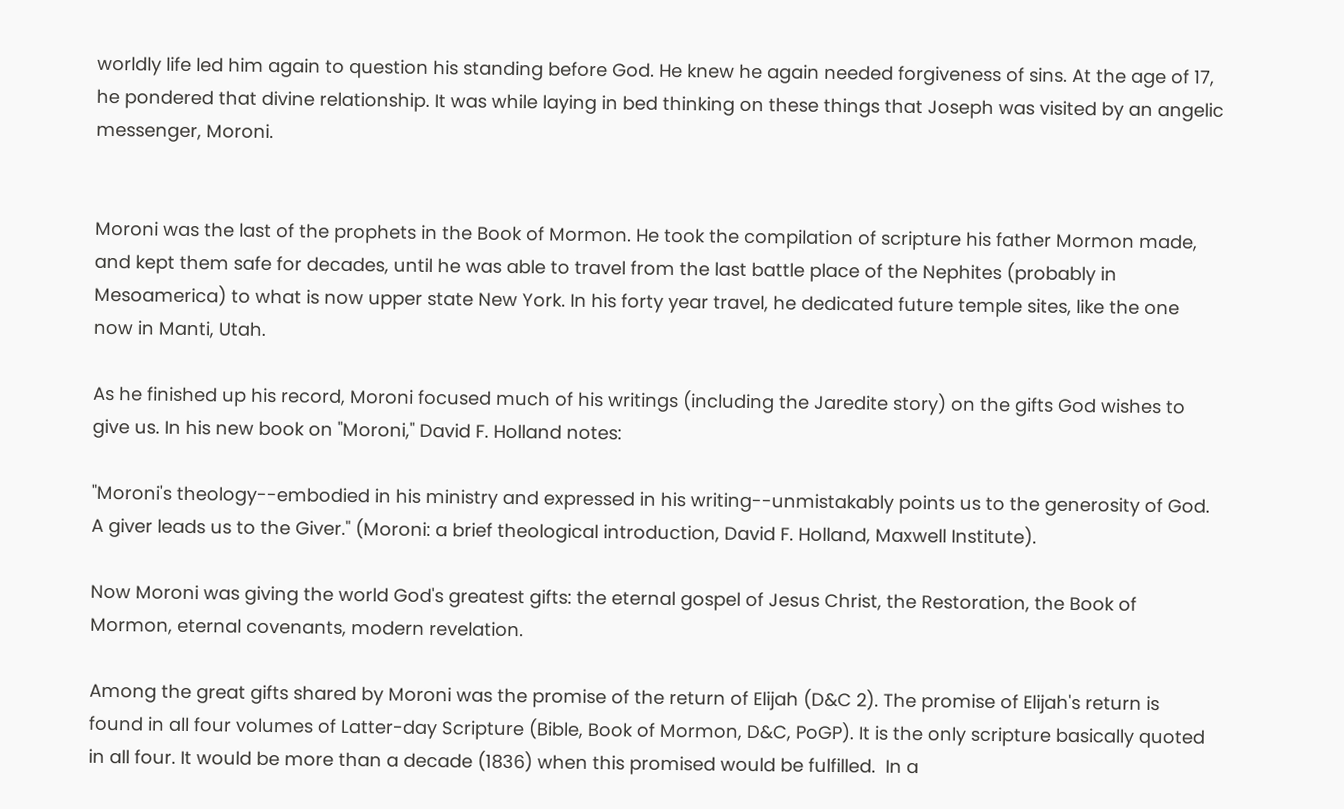worldly life led him again to question his standing before God. He knew he again needed forgiveness of sins. At the age of 17, he pondered that divine relationship. It was while laying in bed thinking on these things that Joseph was visited by an angelic messenger, Moroni.


Moroni was the last of the prophets in the Book of Mormon. He took the compilation of scripture his father Mormon made, and kept them safe for decades, until he was able to travel from the last battle place of the Nephites (probably in Mesoamerica) to what is now upper state New York. In his forty year travel, he dedicated future temple sites, like the one now in Manti, Utah.

As he finished up his record, Moroni focused much of his writings (including the Jaredite story) on the gifts God wishes to give us. In his new book on "Moroni," David F. Holland notes:

"Moroni's theology--embodied in his ministry and expressed in his writing--unmistakably points us to the generosity of God. A giver leads us to the Giver." (Moroni: a brief theological introduction, David F. Holland, Maxwell Institute).

Now Moroni was giving the world God's greatest gifts: the eternal gospel of Jesus Christ, the Restoration, the Book of Mormon, eternal covenants, modern revelation.

Among the great gifts shared by Moroni was the promise of the return of Elijah (D&C 2). The promise of Elijah's return is found in all four volumes of Latter-day Scripture (Bible, Book of Mormon, D&C, PoGP). It is the only scripture basically quoted in all four. It would be more than a decade (1836) when this promised would be fulfilled.  In a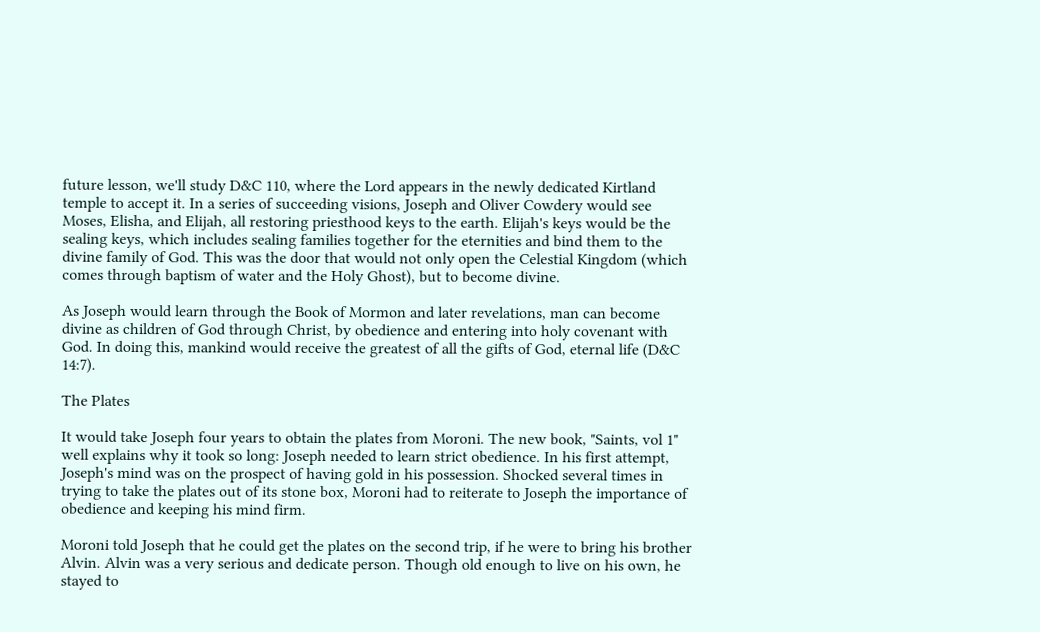future lesson, we'll study D&C 110, where the Lord appears in the newly dedicated Kirtland temple to accept it. In a series of succeeding visions, Joseph and Oliver Cowdery would see Moses, Elisha, and Elijah, all restoring priesthood keys to the earth. Elijah's keys would be the sealing keys, which includes sealing families together for the eternities and bind them to the divine family of God. This was the door that would not only open the Celestial Kingdom (which comes through baptism of water and the Holy Ghost), but to become divine.

As Joseph would learn through the Book of Mormon and later revelations, man can become divine as children of God through Christ, by obedience and entering into holy covenant with God. In doing this, mankind would receive the greatest of all the gifts of God, eternal life (D&C 14:7).

The Plates

It would take Joseph four years to obtain the plates from Moroni. The new book, "Saints, vol 1" well explains why it took so long: Joseph needed to learn strict obedience. In his first attempt, Joseph's mind was on the prospect of having gold in his possession. Shocked several times in trying to take the plates out of its stone box, Moroni had to reiterate to Joseph the importance of obedience and keeping his mind firm.

Moroni told Joseph that he could get the plates on the second trip, if he were to bring his brother Alvin. Alvin was a very serious and dedicate person. Though old enough to live on his own, he stayed to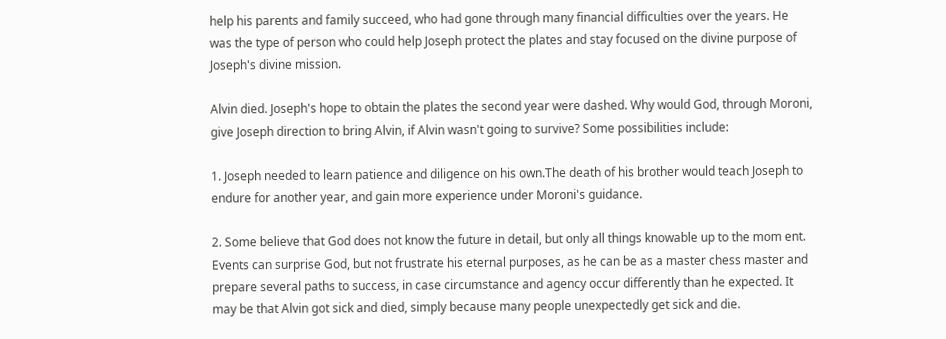help his parents and family succeed, who had gone through many financial difficulties over the years. He was the type of person who could help Joseph protect the plates and stay focused on the divine purpose of Joseph's divine mission.

Alvin died. Joseph's hope to obtain the plates the second year were dashed. Why would God, through Moroni, give Joseph direction to bring Alvin, if Alvin wasn't going to survive? Some possibilities include:

1. Joseph needed to learn patience and diligence on his own.The death of his brother would teach Joseph to endure for another year, and gain more experience under Moroni's guidance.

2. Some believe that God does not know the future in detail, but only all things knowable up to the mom ent. Events can surprise God, but not frustrate his eternal purposes, as he can be as a master chess master and prepare several paths to success, in case circumstance and agency occur differently than he expected. It may be that Alvin got sick and died, simply because many people unexpectedly get sick and die.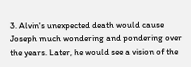3. Alvin's unexpected death would cause Joseph much wondering and pondering over the years. Later, he would see a vision of the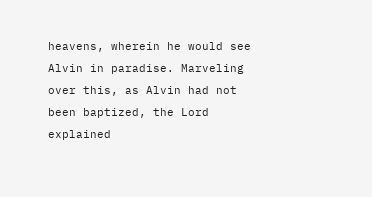heavens, wherein he would see Alvin in paradise. Marveling over this, as Alvin had not been baptized, the Lord explained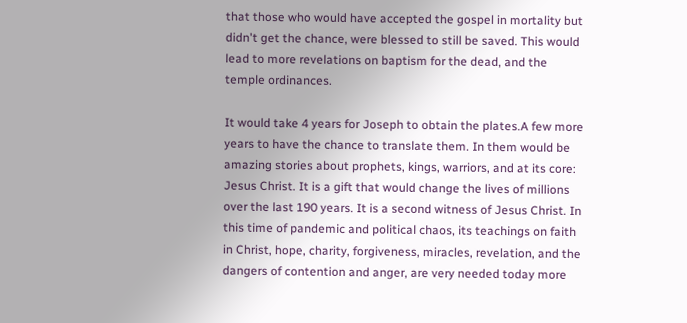that those who would have accepted the gospel in mortality but didn't get the chance, were blessed to still be saved. This would lead to more revelations on baptism for the dead, and the temple ordinances.

It would take 4 years for Joseph to obtain the plates.A few more years to have the chance to translate them. In them would be amazing stories about prophets, kings, warriors, and at its core: Jesus Christ. It is a gift that would change the lives of millions over the last 190 years. It is a second witness of Jesus Christ. In this time of pandemic and political chaos, its teachings on faith in Christ, hope, charity, forgiveness, miracles, revelation, and the dangers of contention and anger, are very needed today more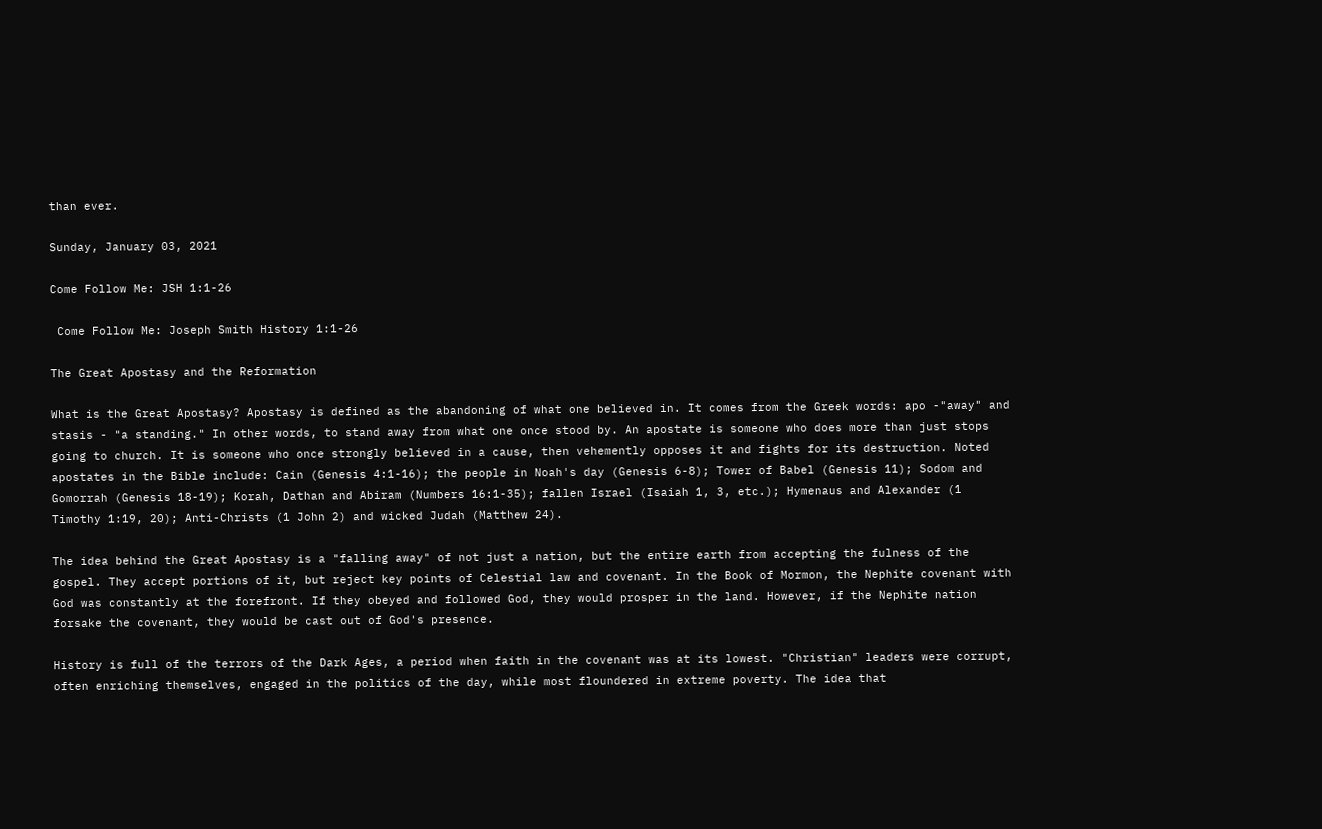than ever.

Sunday, January 03, 2021

Come Follow Me: JSH 1:1-26

 Come Follow Me: Joseph Smith History 1:1-26

The Great Apostasy and the Reformation

What is the Great Apostasy? Apostasy is defined as the abandoning of what one believed in. It comes from the Greek words: apo -"away" and stasis - "a standing." In other words, to stand away from what one once stood by. An apostate is someone who does more than just stops going to church. It is someone who once strongly believed in a cause, then vehemently opposes it and fights for its destruction. Noted apostates in the Bible include: Cain (Genesis 4:1-16); the people in Noah's day (Genesis 6-8); Tower of Babel (Genesis 11); Sodom and Gomorrah (Genesis 18-19); Korah, Dathan and Abiram (Numbers 16:1-35); fallen Israel (Isaiah 1, 3, etc.); Hymenaus and Alexander (1 Timothy 1:19, 20); Anti-Christs (1 John 2) and wicked Judah (Matthew 24).

The idea behind the Great Apostasy is a "falling away" of not just a nation, but the entire earth from accepting the fulness of the gospel. They accept portions of it, but reject key points of Celestial law and covenant. In the Book of Mormon, the Nephite covenant with God was constantly at the forefront. If they obeyed and followed God, they would prosper in the land. However, if the Nephite nation forsake the covenant, they would be cast out of God's presence.

History is full of the terrors of the Dark Ages, a period when faith in the covenant was at its lowest. "Christian" leaders were corrupt, often enriching themselves, engaged in the politics of the day, while most floundered in extreme poverty. The idea that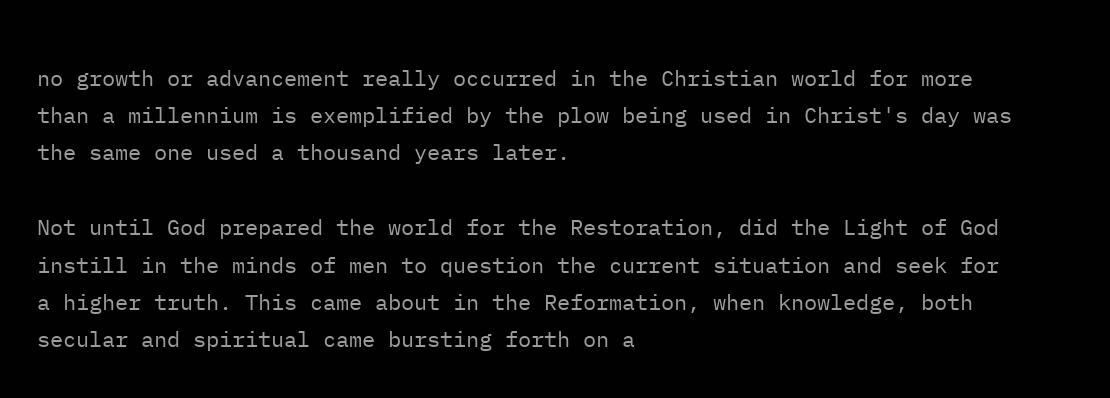no growth or advancement really occurred in the Christian world for more than a millennium is exemplified by the plow being used in Christ's day was the same one used a thousand years later.

Not until God prepared the world for the Restoration, did the Light of God instill in the minds of men to question the current situation and seek for a higher truth. This came about in the Reformation, when knowledge, both secular and spiritual came bursting forth on a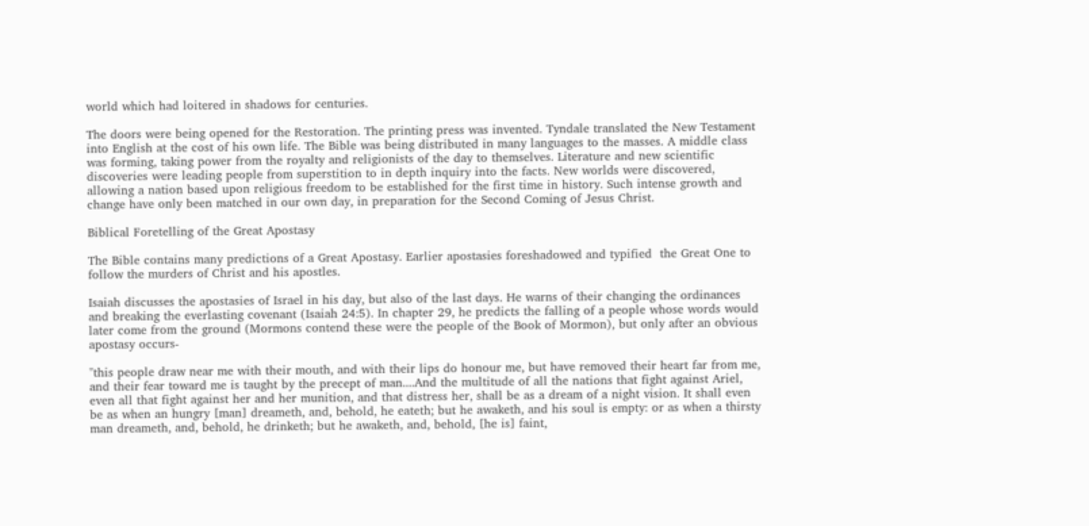world which had loitered in shadows for centuries.

The doors were being opened for the Restoration. The printing press was invented. Tyndale translated the New Testament into English at the cost of his own life. The Bible was being distributed in many languages to the masses. A middle class was forming, taking power from the royalty and religionists of the day to themselves. Literature and new scientific discoveries were leading people from superstition to in depth inquiry into the facts. New worlds were discovered, allowing a nation based upon religious freedom to be established for the first time in history. Such intense growth and change have only been matched in our own day, in preparation for the Second Coming of Jesus Christ.

Biblical Foretelling of the Great Apostasy

The Bible contains many predictions of a Great Apostasy. Earlier apostasies foreshadowed and typified  the Great One to follow the murders of Christ and his apostles.

Isaiah discusses the apostasies of Israel in his day, but also of the last days. He warns of their changing the ordinances and breaking the everlasting covenant (Isaiah 24:5). In chapter 29, he predicts the falling of a people whose words would later come from the ground (Mormons contend these were the people of the Book of Mormon), but only after an obvious apostasy occurs-

"this people draw near me with their mouth, and with their lips do honour me, but have removed their heart far from me, and their fear toward me is taught by the precept of man....And the multitude of all the nations that fight against Ariel, even all that fight against her and her munition, and that distress her, shall be as a dream of a night vision. It shall even be as when an hungry [man] dreameth, and, behold, he eateth; but he awaketh, and his soul is empty: or as when a thirsty man dreameth, and, behold, he drinketh; but he awaketh, and, behold, [he is] faint,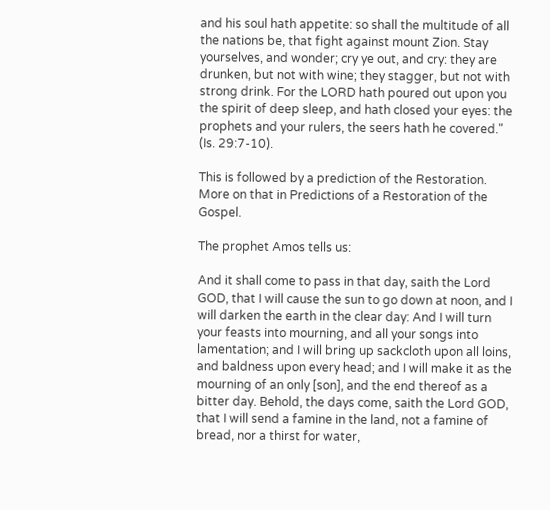and his soul hath appetite: so shall the multitude of all the nations be, that fight against mount Zion. Stay yourselves, and wonder; cry ye out, and cry: they are drunken, but not with wine; they stagger, but not with strong drink. For the LORD hath poured out upon you the spirit of deep sleep, and hath closed your eyes: the prophets and your rulers, the seers hath he covered." (Is. 29:7-10).

This is followed by a prediction of the Restoration. More on that in Predictions of a Restoration of the Gospel.

The prophet Amos tells us:

And it shall come to pass in that day, saith the Lord GOD, that I will cause the sun to go down at noon, and I will darken the earth in the clear day: And I will turn your feasts into mourning, and all your songs into lamentation; and I will bring up sackcloth upon all loins, and baldness upon every head; and I will make it as the mourning of an only [son], and the end thereof as a bitter day. Behold, the days come, saith the Lord GOD, that I will send a famine in the land, not a famine of bread, nor a thirst for water,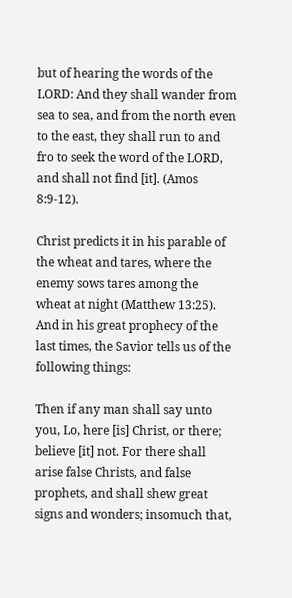but of hearing the words of the LORD: And they shall wander from sea to sea, and from the north even to the east, they shall run to and fro to seek the word of the LORD, and shall not find [it]. (Amos 8:9-12).

Christ predicts it in his parable of the wheat and tares, where the enemy sows tares among the wheat at night (Matthew 13:25). And in his great prophecy of the last times, the Savior tells us of the following things:

Then if any man shall say unto you, Lo, here [is] Christ, or there; believe [it] not. For there shall arise false Christs, and false prophets, and shall shew great signs and wonders; insomuch that,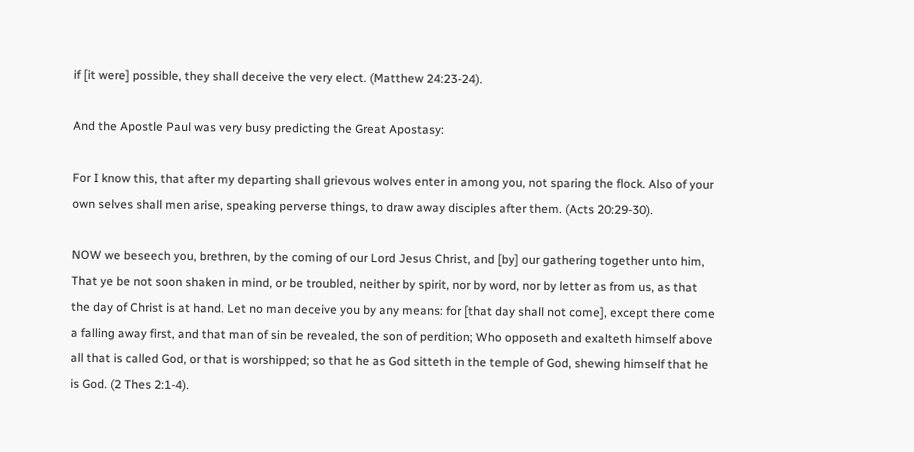if [it were] possible, they shall deceive the very elect. (Matthew 24:23-24).

And the Apostle Paul was very busy predicting the Great Apostasy:

For I know this, that after my departing shall grievous wolves enter in among you, not sparing the flock. Also of your own selves shall men arise, speaking perverse things, to draw away disciples after them. (Acts 20:29-30).

NOW we beseech you, brethren, by the coming of our Lord Jesus Christ, and [by] our gathering together unto him, That ye be not soon shaken in mind, or be troubled, neither by spirit, nor by word, nor by letter as from us, as that the day of Christ is at hand. Let no man deceive you by any means: for [that day shall not come], except there come a falling away first, and that man of sin be revealed, the son of perdition; Who opposeth and exalteth himself above all that is called God, or that is worshipped; so that he as God sitteth in the temple of God, shewing himself that he is God. (2 Thes 2:1-4).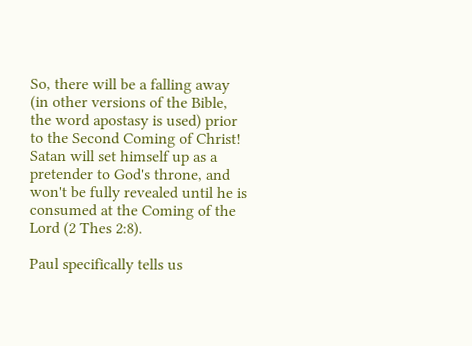So, there will be a falling away (in other versions of the Bible, the word apostasy is used) prior to the Second Coming of Christ! Satan will set himself up as a pretender to God's throne, and won't be fully revealed until he is consumed at the Coming of the Lord (2 Thes 2:8).

Paul specifically tells us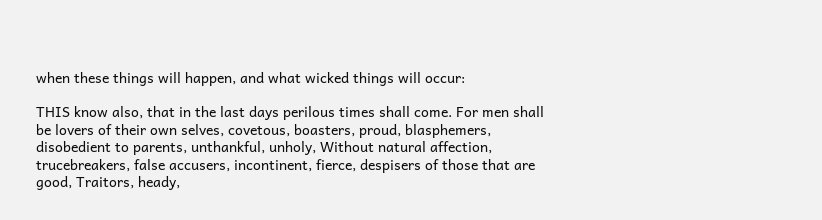when these things will happen, and what wicked things will occur:

THIS know also, that in the last days perilous times shall come. For men shall be lovers of their own selves, covetous, boasters, proud, blasphemers, disobedient to parents, unthankful, unholy, Without natural affection, trucebreakers, false accusers, incontinent, fierce, despisers of those that are good, Traitors, heady,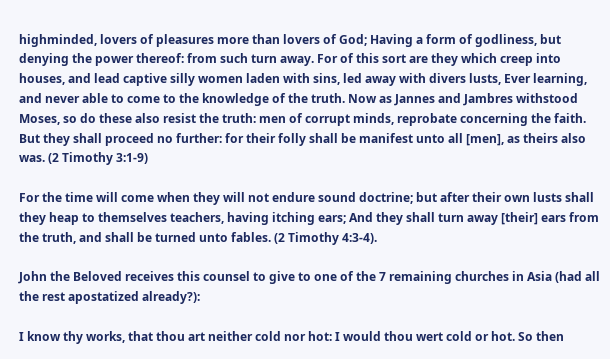highminded, lovers of pleasures more than lovers of God; Having a form of godliness, but denying the power thereof: from such turn away. For of this sort are they which creep into houses, and lead captive silly women laden with sins, led away with divers lusts, Ever learning, and never able to come to the knowledge of the truth. Now as Jannes and Jambres withstood Moses, so do these also resist the truth: men of corrupt minds, reprobate concerning the faith. But they shall proceed no further: for their folly shall be manifest unto all [men], as theirs also was. (2 Timothy 3:1-9)

For the time will come when they will not endure sound doctrine; but after their own lusts shall they heap to themselves teachers, having itching ears; And they shall turn away [their] ears from the truth, and shall be turned unto fables. (2 Timothy 4:3-4).

John the Beloved receives this counsel to give to one of the 7 remaining churches in Asia (had all the rest apostatized already?):

I know thy works, that thou art neither cold nor hot: I would thou wert cold or hot. So then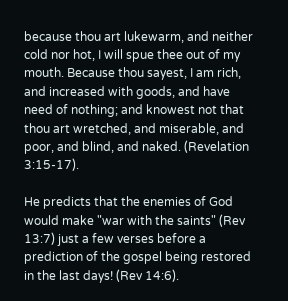because thou art lukewarm, and neither cold nor hot, I will spue thee out of my mouth. Because thou sayest, I am rich, and increased with goods, and have need of nothing; and knowest not that thou art wretched, and miserable, and poor, and blind, and naked. (Revelation 3:15-17).

He predicts that the enemies of God would make "war with the saints" (Rev 13:7) just a few verses before a prediction of the gospel being restored in the last days! (Rev 14:6).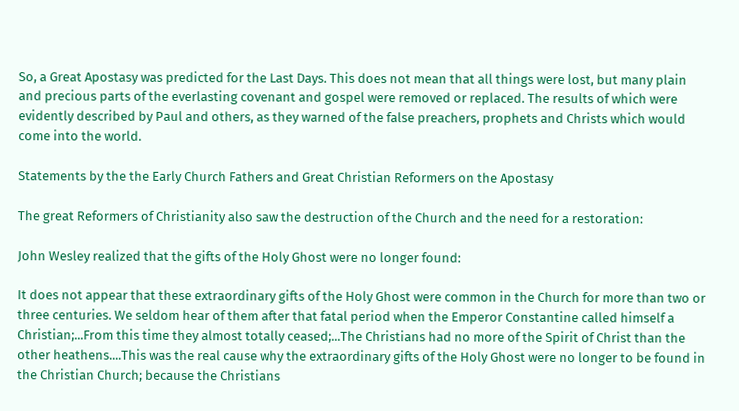So, a Great Apostasy was predicted for the Last Days. This does not mean that all things were lost, but many plain and precious parts of the everlasting covenant and gospel were removed or replaced. The results of which were evidently described by Paul and others, as they warned of the false preachers, prophets and Christs which would come into the world.

Statements by the the Early Church Fathers and Great Christian Reformers on the Apostasy

The great Reformers of Christianity also saw the destruction of the Church and the need for a restoration:

John Wesley realized that the gifts of the Holy Ghost were no longer found:

It does not appear that these extraordinary gifts of the Holy Ghost were common in the Church for more than two or three centuries. We seldom hear of them after that fatal period when the Emperor Constantine called himself a Christian;...From this time they almost totally ceased;...The Christians had no more of the Spirit of Christ than the other heathens....This was the real cause why the extraordinary gifts of the Holy Ghost were no longer to be found in the Christian Church; because the Christians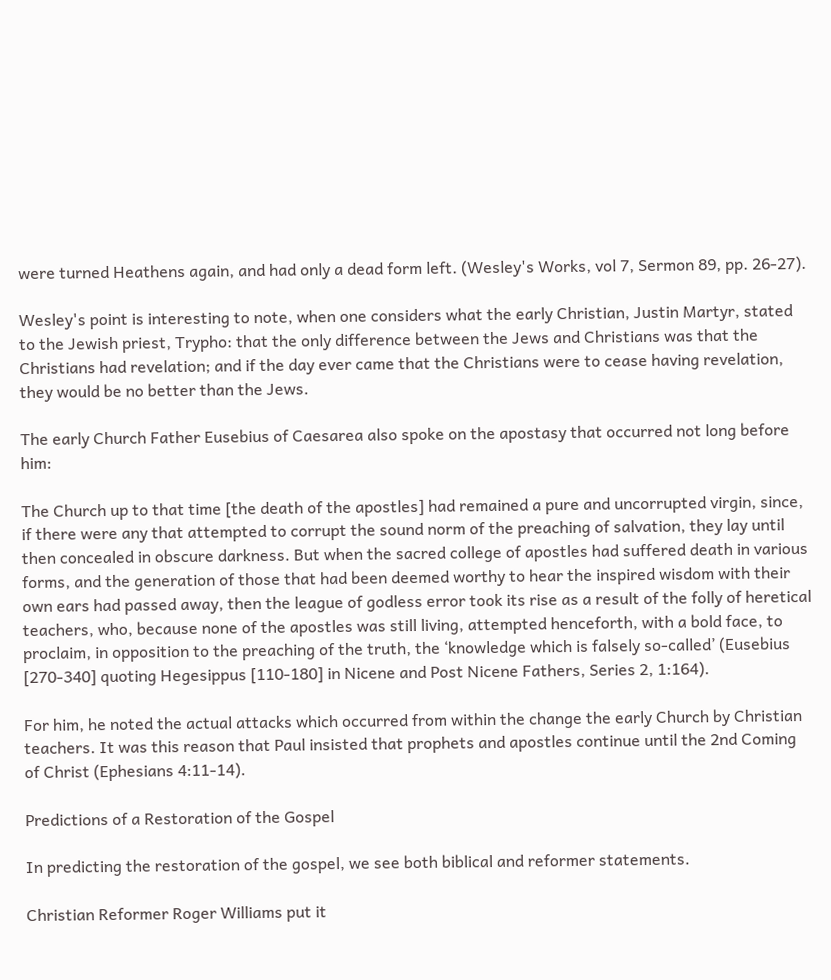were turned Heathens again, and had only a dead form left. (Wesley's Works, vol 7, Sermon 89, pp. 26-27).

Wesley's point is interesting to note, when one considers what the early Christian, Justin Martyr, stated to the Jewish priest, Trypho: that the only difference between the Jews and Christians was that the Christians had revelation; and if the day ever came that the Christians were to cease having revelation, they would be no better than the Jews.

The early Church Father Eusebius of Caesarea also spoke on the apostasy that occurred not long before him:

The Church up to that time [the death of the apostles] had remained a pure and uncorrupted virgin, since, if there were any that attempted to corrupt the sound norm of the preaching of salvation, they lay until then concealed in obscure darkness. But when the sacred college of apostles had suffered death in various forms, and the generation of those that had been deemed worthy to hear the inspired wisdom with their own ears had passed away, then the league of godless error took its rise as a result of the folly of heretical teachers, who, because none of the apostles was still living, attempted henceforth, with a bold face, to proclaim, in opposition to the preaching of the truth, the ‘knowledge which is falsely so-called’ (Eusebius [270-340] quoting Hegesippus [110-180] in Nicene and Post Nicene Fathers, Series 2, 1:164).

For him, he noted the actual attacks which occurred from within the change the early Church by Christian teachers. It was this reason that Paul insisted that prophets and apostles continue until the 2nd Coming of Christ (Ephesians 4:11-14).

Predictions of a Restoration of the Gospel

In predicting the restoration of the gospel, we see both biblical and reformer statements.

Christian Reformer Roger Williams put it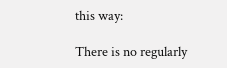this way:

There is no regularly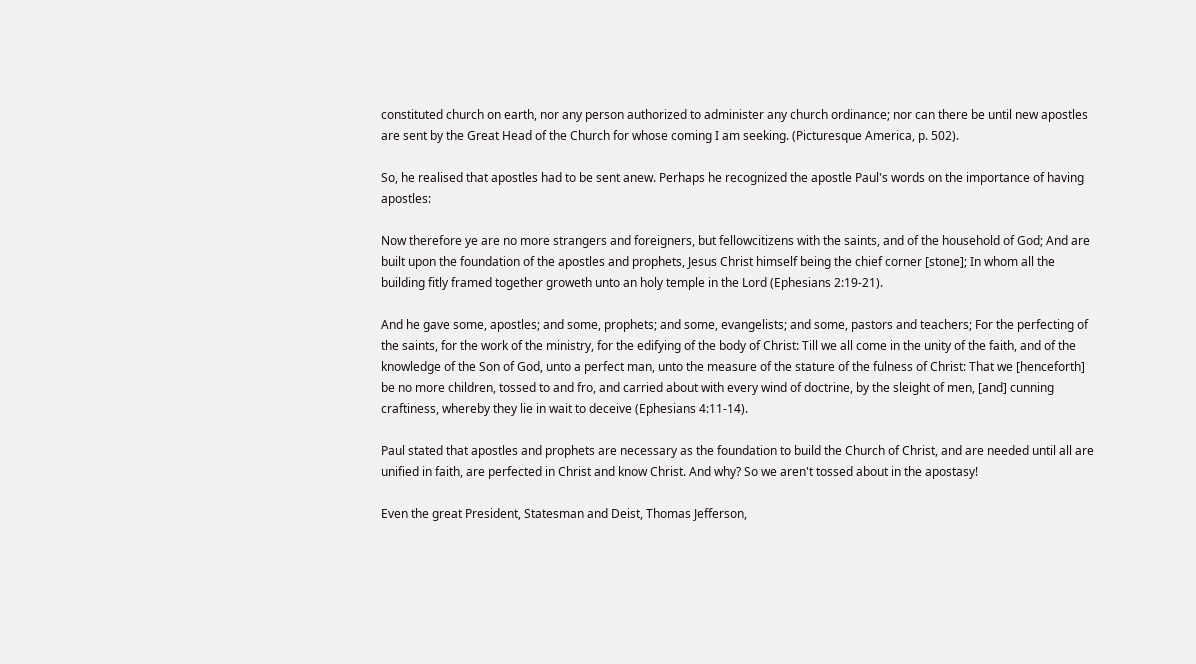constituted church on earth, nor any person authorized to administer any church ordinance; nor can there be until new apostles are sent by the Great Head of the Church for whose coming I am seeking. (Picturesque America, p. 502).

So, he realised that apostles had to be sent anew. Perhaps he recognized the apostle Paul's words on the importance of having apostles:

Now therefore ye are no more strangers and foreigners, but fellowcitizens with the saints, and of the household of God; And are built upon the foundation of the apostles and prophets, Jesus Christ himself being the chief corner [stone]; In whom all the building fitly framed together groweth unto an holy temple in the Lord (Ephesians 2:19-21).

And he gave some, apostles; and some, prophets; and some, evangelists; and some, pastors and teachers; For the perfecting of the saints, for the work of the ministry, for the edifying of the body of Christ: Till we all come in the unity of the faith, and of the knowledge of the Son of God, unto a perfect man, unto the measure of the stature of the fulness of Christ: That we [henceforth] be no more children, tossed to and fro, and carried about with every wind of doctrine, by the sleight of men, [and] cunning craftiness, whereby they lie in wait to deceive (Ephesians 4:11-14).

Paul stated that apostles and prophets are necessary as the foundation to build the Church of Christ, and are needed until all are unified in faith, are perfected in Christ and know Christ. And why? So we aren't tossed about in the apostasy!

Even the great President, Statesman and Deist, Thomas Jefferson,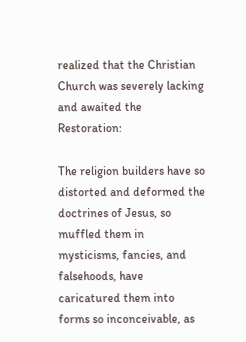realized that the Christian Church was severely lacking and awaited the Restoration:

The religion builders have so distorted and deformed the doctrines of Jesus, so muffled them in mysticisms, fancies, and falsehoods, have caricatured them into forms so inconceivable, as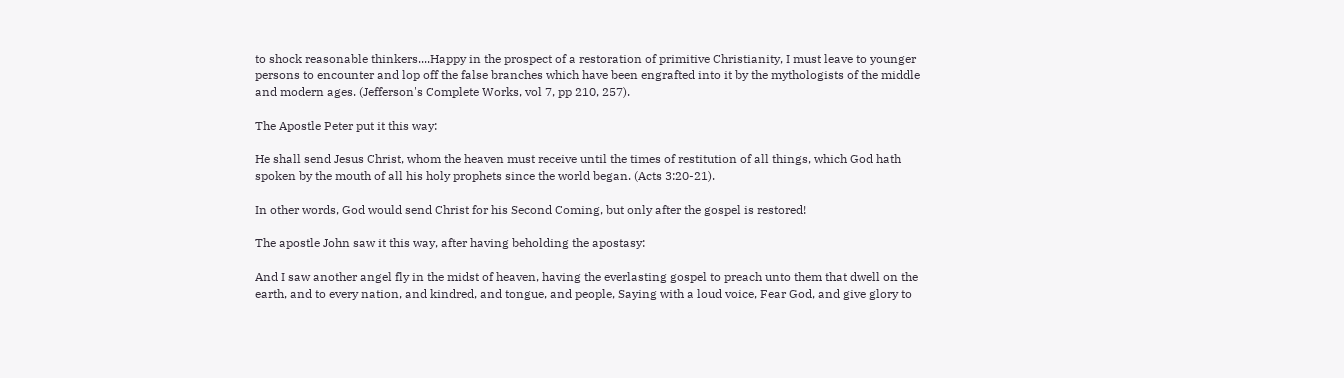to shock reasonable thinkers....Happy in the prospect of a restoration of primitive Christianity, I must leave to younger persons to encounter and lop off the false branches which have been engrafted into it by the mythologists of the middle and modern ages. (Jefferson's Complete Works, vol 7, pp 210, 257).

The Apostle Peter put it this way:

He shall send Jesus Christ, whom the heaven must receive until the times of restitution of all things, which God hath spoken by the mouth of all his holy prophets since the world began. (Acts 3:20-21).

In other words, God would send Christ for his Second Coming, but only after the gospel is restored!

The apostle John saw it this way, after having beholding the apostasy:

And I saw another angel fly in the midst of heaven, having the everlasting gospel to preach unto them that dwell on the earth, and to every nation, and kindred, and tongue, and people, Saying with a loud voice, Fear God, and give glory to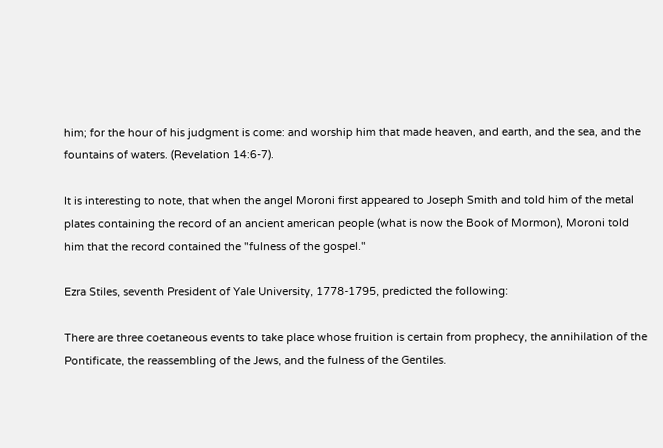him; for the hour of his judgment is come: and worship him that made heaven, and earth, and the sea, and the fountains of waters. (Revelation 14:6-7).

It is interesting to note, that when the angel Moroni first appeared to Joseph Smith and told him of the metal plates containing the record of an ancient american people (what is now the Book of Mormon), Moroni told him that the record contained the "fulness of the gospel."

Ezra Stiles, seventh President of Yale University, 1778-1795, predicted the following:

There are three coetaneous events to take place whose fruition is certain from prophecy, the annihilation of the Pontificate, the reassembling of the Jews, and the fulness of the Gentiles.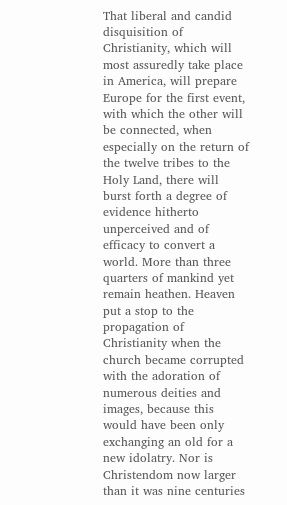That liberal and candid disquisition of Christianity, which will most assuredly take place in America, will prepare Europe for the first event, with which the other will be connected, when especially on the return of the twelve tribes to the Holy Land, there will burst forth a degree of evidence hitherto unperceived and of efficacy to convert a world. More than three quarters of mankind yet remain heathen. Heaven put a stop to the propagation of Christianity when the church became corrupted with the adoration of numerous deities and images, because this would have been only exchanging an old for a new idolatry. Nor is Christendom now larger than it was nine centuries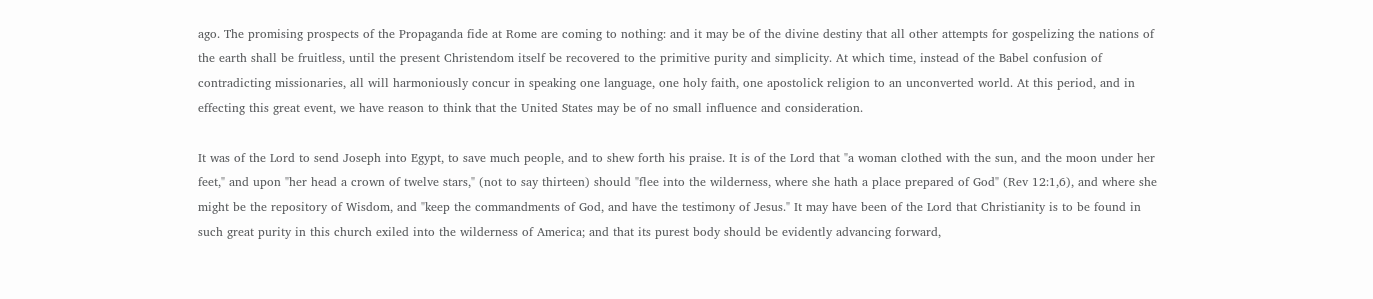ago. The promising prospects of the Propaganda fide at Rome are coming to nothing: and it may be of the divine destiny that all other attempts for gospelizing the nations of the earth shall be fruitless, until the present Christendom itself be recovered to the primitive purity and simplicity. At which time, instead of the Babel confusion of contradicting missionaries, all will harmoniously concur in speaking one language, one holy faith, one apostolick religion to an unconverted world. At this period, and in effecting this great event, we have reason to think that the United States may be of no small influence and consideration.

It was of the Lord to send Joseph into Egypt, to save much people, and to shew forth his praise. It is of the Lord that "a woman clothed with the sun, and the moon under her feet," and upon "her head a crown of twelve stars," (not to say thirteen) should "flee into the wilderness, where she hath a place prepared of God" (Rev 12:1,6), and where she might be the repository of Wisdom, and "keep the commandments of God, and have the testimony of Jesus." It may have been of the Lord that Christianity is to be found in such great purity in this church exiled into the wilderness of America; and that its purest body should be evidently advancing forward,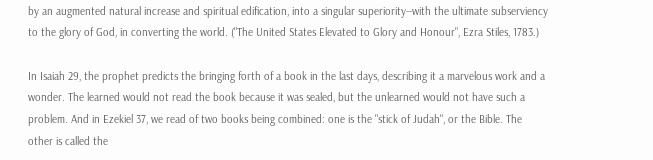by an augmented natural increase and spiritual edification, into a singular superiority--with the ultimate subserviency to the glory of God, in converting the world. ("The United States Elevated to Glory and Honour", Ezra Stiles, 1783.)

In Isaiah 29, the prophet predicts the bringing forth of a book in the last days, describing it a marvelous work and a wonder. The learned would not read the book because it was sealed, but the unlearned would not have such a problem. And in Ezekiel 37, we read of two books being combined: one is the "stick of Judah", or the Bible. The other is called the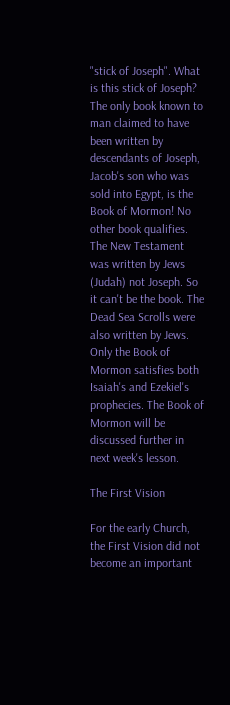"stick of Joseph". What is this stick of Joseph? The only book known to man claimed to have been written by descendants of Joseph, Jacob's son who was sold into Egypt, is the Book of Mormon! No other book qualifies. The New Testament was written by Jews (Judah) not Joseph. So it can't be the book. The Dead Sea Scrolls were also written by Jews. Only the Book of Mormon satisfies both Isaiah's and Ezekiel's prophecies. The Book of Mormon will be discussed further in next week's lesson.

The First Vision

For the early Church, the First Vision did not become an important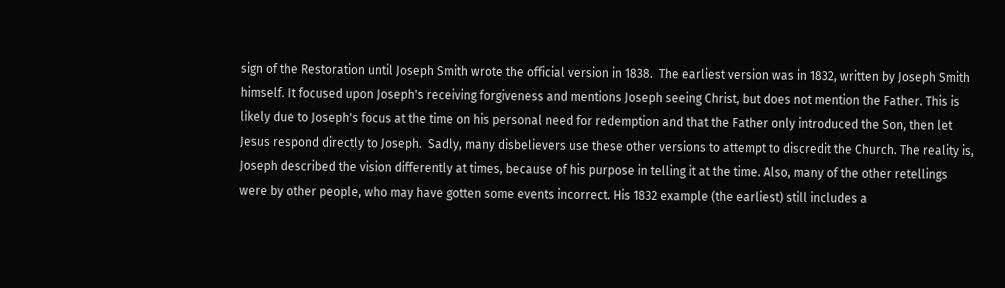sign of the Restoration until Joseph Smith wrote the official version in 1838.  The earliest version was in 1832, written by Joseph Smith himself. It focused upon Joseph's receiving forgiveness and mentions Joseph seeing Christ, but does not mention the Father. This is likely due to Joseph's focus at the time on his personal need for redemption and that the Father only introduced the Son, then let Jesus respond directly to Joseph.  Sadly, many disbelievers use these other versions to attempt to discredit the Church. The reality is, Joseph described the vision differently at times, because of his purpose in telling it at the time. Also, many of the other retellings were by other people, who may have gotten some events incorrect. His 1832 example (the earliest) still includes a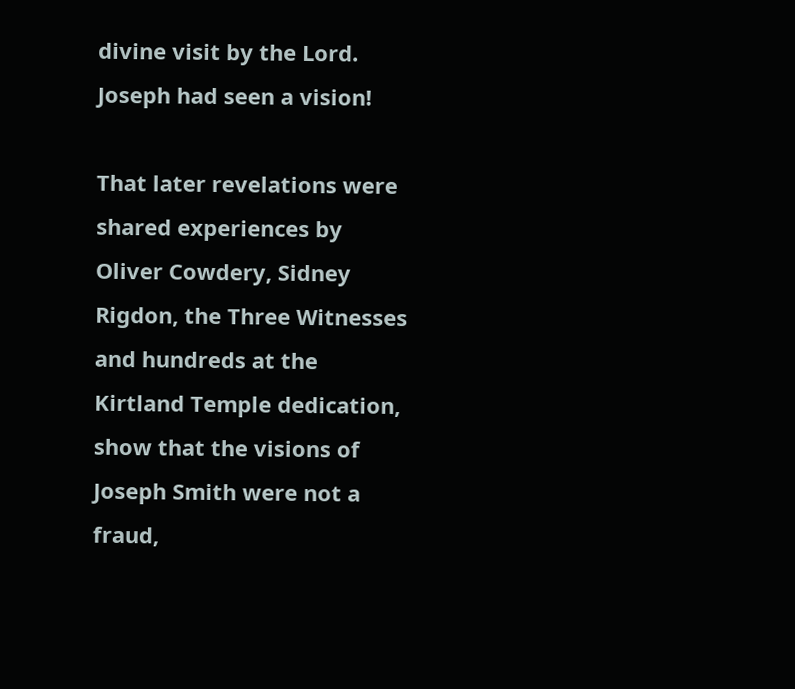divine visit by the Lord.  Joseph had seen a vision!

That later revelations were shared experiences by Oliver Cowdery, Sidney Rigdon, the Three Witnesses and hundreds at the Kirtland Temple dedication, show that the visions of Joseph Smith were not a fraud,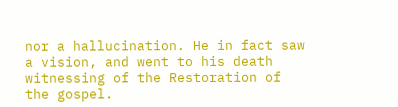nor a hallucination. He in fact saw a vision, and went to his death witnessing of the Restoration of the gospel.